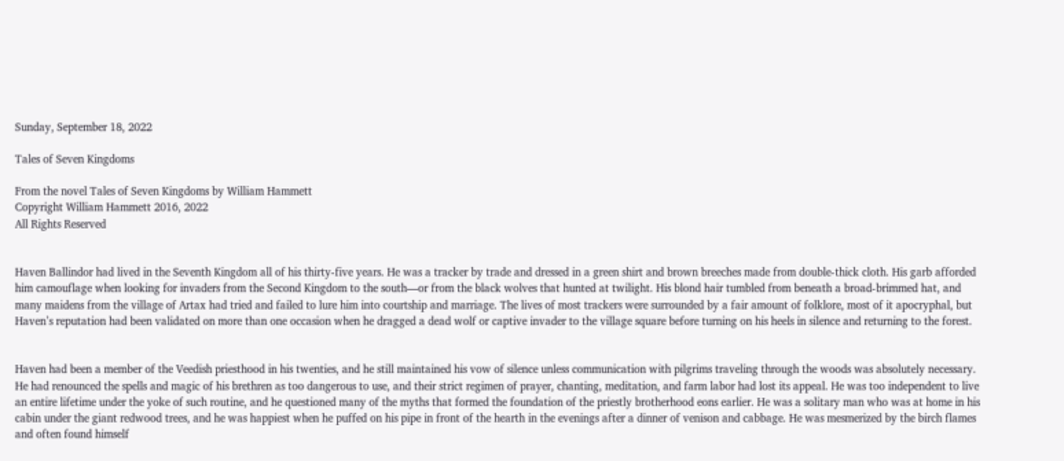Sunday, September 18, 2022

Tales of Seven Kingdoms

From the novel Tales of Seven Kingdoms by William Hammett
Copyright William Hammett 2016, 2022
All Rights Reserved


Haven Ballindor had lived in the Seventh Kingdom all of his thirty-five years. He was a tracker by trade and dressed in a green shirt and brown breeches made from double-thick cloth. His garb afforded him camouflage when looking for invaders from the Second Kingdom to the south—or from the black wolves that hunted at twilight. His blond hair tumbled from beneath a broad-brimmed hat, and many maidens from the village of Artax had tried and failed to lure him into courtship and marriage. The lives of most trackers were surrounded by a fair amount of folklore, most of it apocryphal, but Haven’s reputation had been validated on more than one occasion when he dragged a dead wolf or captive invader to the village square before turning on his heels in silence and returning to the forest.


Haven had been a member of the Veedish priesthood in his twenties, and he still maintained his vow of silence unless communication with pilgrims traveling through the woods was absolutely necessary. He had renounced the spells and magic of his brethren as too dangerous to use, and their strict regimen of prayer, chanting, meditation, and farm labor had lost its appeal. He was too independent to live an entire lifetime under the yoke of such routine, and he questioned many of the myths that formed the foundation of the priestly brotherhood eons earlier. He was a solitary man who was at home in his cabin under the giant redwood trees, and he was happiest when he puffed on his pipe in front of the hearth in the evenings after a dinner of venison and cabbage. He was mesmerized by the birch flames and often found himself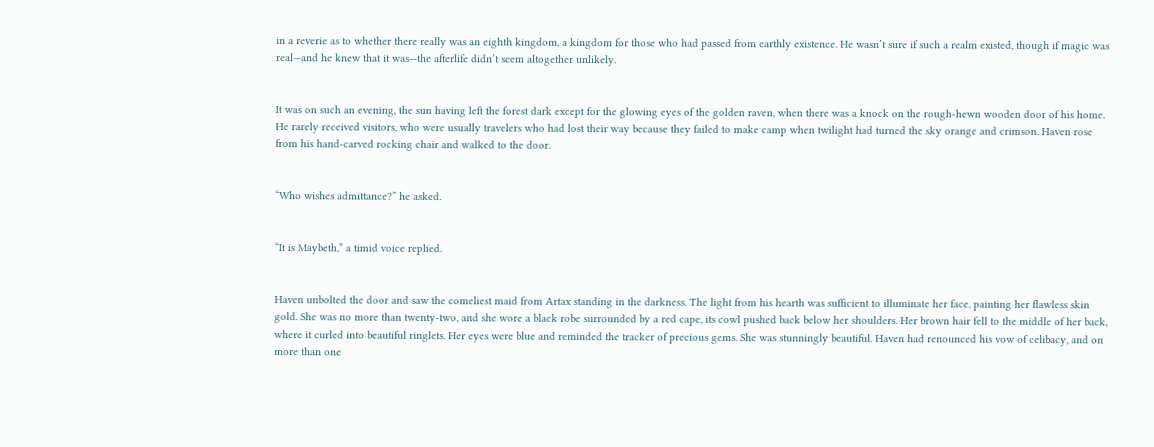in a reverie as to whether there really was an eighth kingdom, a kingdom for those who had passed from earthly existence. He wasn’t sure if such a realm existed, though if magic was real—and he knew that it was—the afterlife didn’t seem altogether unlikely.


It was on such an evening, the sun having left the forest dark except for the glowing eyes of the golden raven, when there was a knock on the rough-hewn wooden door of his home. He rarely received visitors, who were usually travelers who had lost their way because they failed to make camp when twilight had turned the sky orange and crimson. Haven rose from his hand-carved rocking chair and walked to the door.


“Who wishes admittance?” he asked.


“It is Maybeth,” a timid voice replied.


Haven unbolted the door and saw the comeliest maid from Artax standing in the darkness. The light from his hearth was sufficient to illuminate her face, painting her flawless skin gold. She was no more than twenty-two, and she wore a black robe surrounded by a red cape, its cowl pushed back below her shoulders. Her brown hair fell to the middle of her back, where it curled into beautiful ringlets. Her eyes were blue and reminded the tracker of precious gems. She was stunningly beautiful. Haven had renounced his vow of celibacy, and on more than one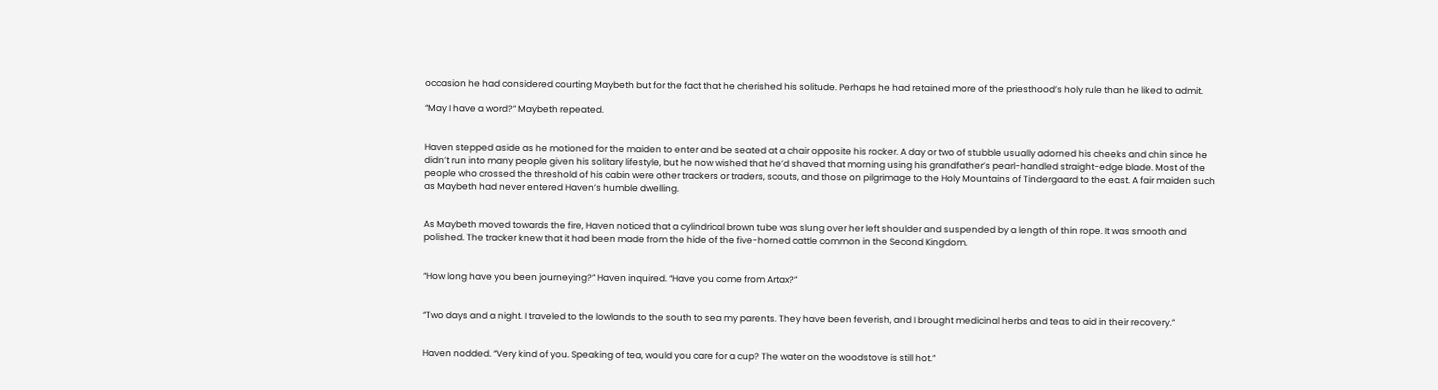occasion he had considered courting Maybeth but for the fact that he cherished his solitude. Perhaps he had retained more of the priesthood’s holy rule than he liked to admit.

“May I have a word?” Maybeth repeated.


Haven stepped aside as he motioned for the maiden to enter and be seated at a chair opposite his rocker. A day or two of stubble usually adorned his cheeks and chin since he didn’t run into many people given his solitary lifestyle, but he now wished that he’d shaved that morning using his grandfather’s pearl-handled straight-edge blade. Most of the people who crossed the threshold of his cabin were other trackers or traders, scouts, and those on pilgrimage to the Holy Mountains of Tindergaard to the east. A fair maiden such as Maybeth had never entered Haven’s humble dwelling.


As Maybeth moved towards the fire, Haven noticed that a cylindrical brown tube was slung over her left shoulder and suspended by a length of thin rope. It was smooth and polished. The tracker knew that it had been made from the hide of the five-horned cattle common in the Second Kingdom.


“How long have you been journeying?” Haven inquired. “Have you come from Artax?”


“Two days and a night. I traveled to the lowlands to the south to sea my parents. They have been feverish, and I brought medicinal herbs and teas to aid in their recovery.”


Haven nodded. “Very kind of you. Speaking of tea, would you care for a cup? The water on the woodstove is still hot.”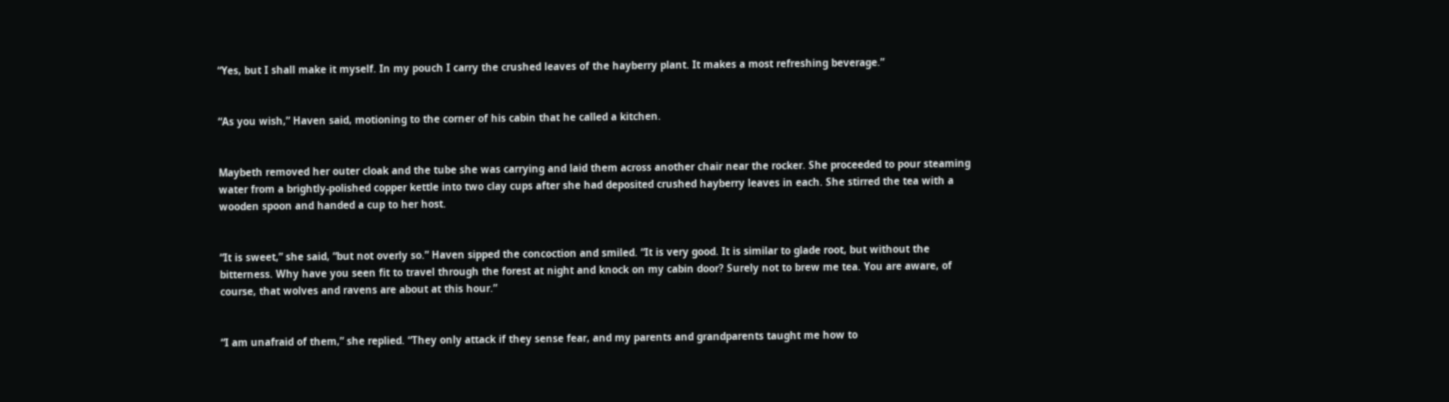“Yes, but I shall make it myself. In my pouch I carry the crushed leaves of the hayberry plant. It makes a most refreshing beverage.”


“As you wish,” Haven said, motioning to the corner of his cabin that he called a kitchen.


Maybeth removed her outer cloak and the tube she was carrying and laid them across another chair near the rocker. She proceeded to pour steaming water from a brightly-polished copper kettle into two clay cups after she had deposited crushed hayberry leaves in each. She stirred the tea with a wooden spoon and handed a cup to her host.


“It is sweet,” she said, “but not overly so.” Haven sipped the concoction and smiled. “It is very good. It is similar to glade root, but without the bitterness. Why have you seen fit to travel through the forest at night and knock on my cabin door? Surely not to brew me tea. You are aware, of course, that wolves and ravens are about at this hour.”


“I am unafraid of them,” she replied. “They only attack if they sense fear, and my parents and grandparents taught me how to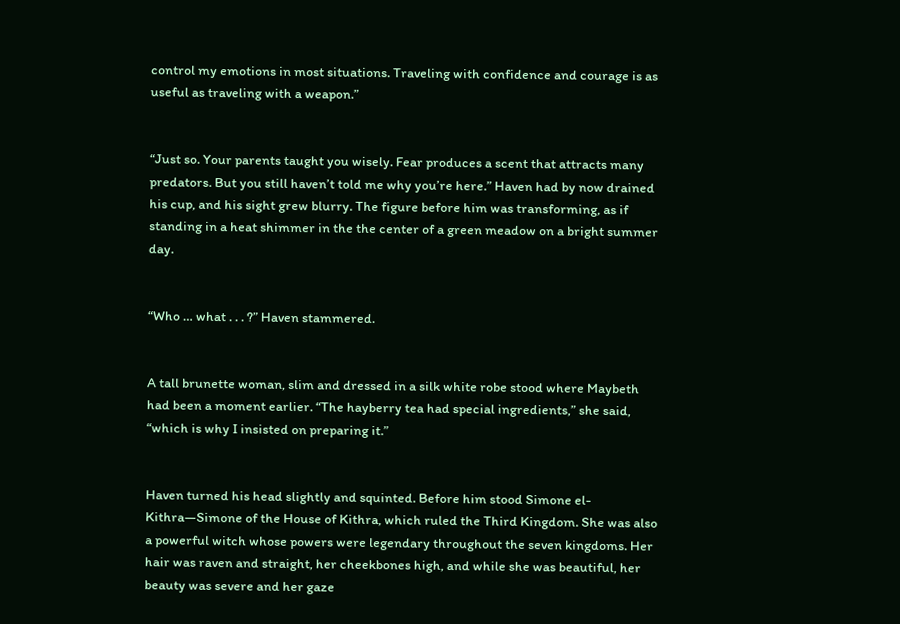control my emotions in most situations. Traveling with confidence and courage is as useful as traveling with a weapon.”


“Just so. Your parents taught you wisely. Fear produces a scent that attracts many predators. But you still haven’t told me why you’re here.” Haven had by now drained his cup, and his sight grew blurry. The figure before him was transforming, as if standing in a heat shimmer in the the center of a green meadow on a bright summer day.


“Who … what . . . ?” Haven stammered.


A tall brunette woman, slim and dressed in a silk white robe stood where Maybeth had been a moment earlier. “The hayberry tea had special ingredients,” she said, “which is why I insisted on preparing it.”


Haven turned his head slightly and squinted. Before him stood Simone el-Kithra—Simone of the House of Kithra, which ruled the Third Kingdom. She was also a powerful witch whose powers were legendary throughout the seven kingdoms. Her hair was raven and straight, her cheekbones high, and while she was beautiful, her beauty was severe and her gaze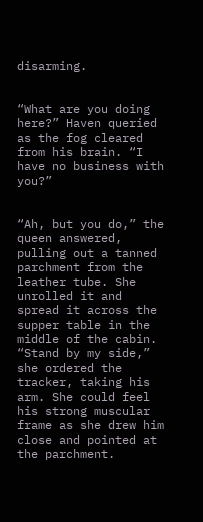disarming.


“What are you doing here?” Haven queried as the fog cleared from his brain. “I have no business with you?”


“Ah, but you do,” the queen answered, pulling out a tanned parchment from the leather tube. She unrolled it and spread it across the supper table in the middle of the cabin. “Stand by my side,” she ordered the tracker, taking his arm. She could feel his strong muscular frame as she drew him close and pointed at the parchment.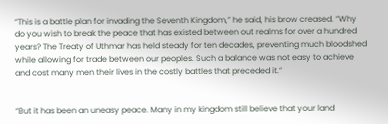“This is a battle plan for invading the Seventh Kingdom,” he said, his brow creased. “Why do you wish to break the peace that has existed between out realms for over a hundred years? The Treaty of Uthmar has held steady for ten decades, preventing much bloodshed while allowing for trade between our peoples. Such a balance was not easy to achieve and cost many men their lives in the costly battles that preceded it.”


“But it has been an uneasy peace. Many in my kingdom still believe that your land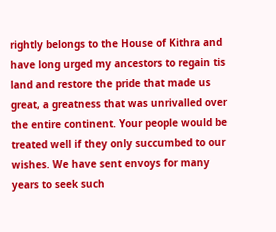rightly belongs to the House of Kithra and have long urged my ancestors to regain tis land and restore the pride that made us great, a greatness that was unrivalled over the entire continent. Your people would be treated well if they only succumbed to our wishes. We have sent envoys for many years to seek such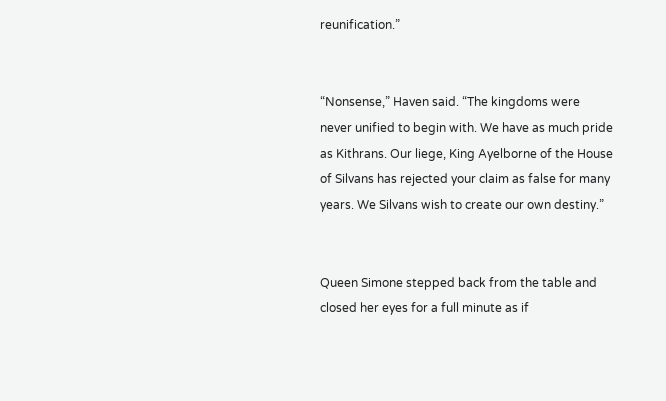reunification.”


“Nonsense,” Haven said. “The kingdoms were never unified to begin with. We have as much pride as Kithrans. Our liege, King Ayelborne of the House of Silvans has rejected your claim as false for many years. We Silvans wish to create our own destiny.”


Queen Simone stepped back from the table and closed her eyes for a full minute as if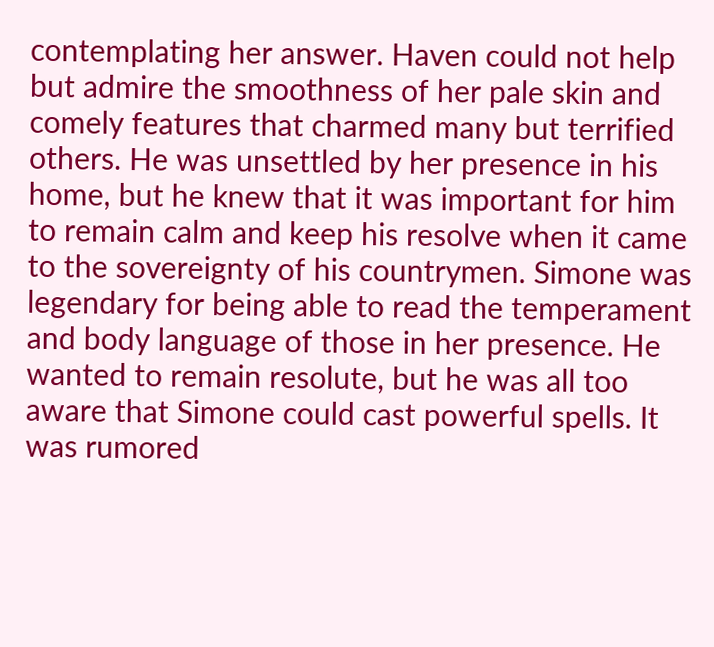contemplating her answer. Haven could not help but admire the smoothness of her pale skin and comely features that charmed many but terrified others. He was unsettled by her presence in his home, but he knew that it was important for him to remain calm and keep his resolve when it came to the sovereignty of his countrymen. Simone was legendary for being able to read the temperament and body language of those in her presence. He wanted to remain resolute, but he was all too aware that Simone could cast powerful spells. It was rumored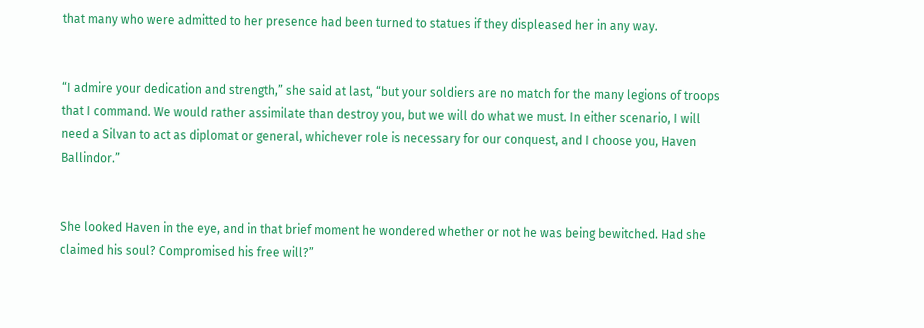that many who were admitted to her presence had been turned to statues if they displeased her in any way.


“I admire your dedication and strength,” she said at last, “but your soldiers are no match for the many legions of troops that I command. We would rather assimilate than destroy you, but we will do what we must. In either scenario, I will need a Silvan to act as diplomat or general, whichever role is necessary for our conquest, and I choose you, Haven Ballindor.”


She looked Haven in the eye, and in that brief moment he wondered whether or not he was being bewitched. Had she claimed his soul? Compromised his free will?”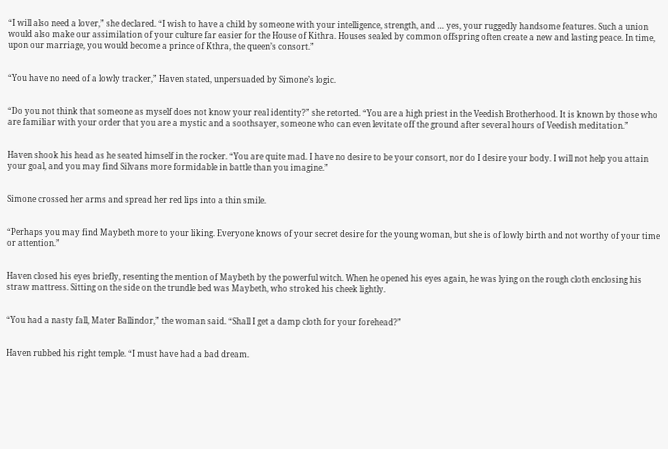“I will also need a lover,” she declared. “I wish to have a child by someone with your intelligence, strength, and … yes, your ruggedly handsome features. Such a union would also make our assimilation of your culture far easier for the House of Kithra. Houses sealed by common offspring often create a new and lasting peace. In time, upon our marriage, you would become a prince of Kthra, the queen’s consort.”


“You have no need of a lowly tracker,” Haven stated, unpersuaded by Simone’s logic.


“Do you not think that someone as myself does not know your real identity?” she retorted. “You are a high priest in the Veedish Brotherhood. It is known by those who are familiar with your order that you are a mystic and a soothsayer, someone who can even levitate off the ground after several hours of Veedish meditation.”


Haven shook his head as he seated himself in the rocker. “You are quite mad. I have no desire to be your consort, nor do I desire your body. I will not help you attain your goal, and you may find Silvans more formidable in battle than you imagine.”


Simone crossed her arms and spread her red lips into a thin smile.


“Perhaps you may find Maybeth more to your liking. Everyone knows of your secret desire for the young woman, but she is of lowly birth and not worthy of your time or attention.”


Haven closed his eyes briefly, resenting the mention of Maybeth by the powerful witch. When he opened his eyes again, he was lying on the rough cloth enclosing his straw mattress. Sitting on the side on the trundle bed was Maybeth, who stroked his cheek lightly.


“You had a nasty fall, Mater Ballindor,” the woman said. “Shall I get a damp cloth for your forehead?”


Haven rubbed his right temple. “I must have had a bad dream.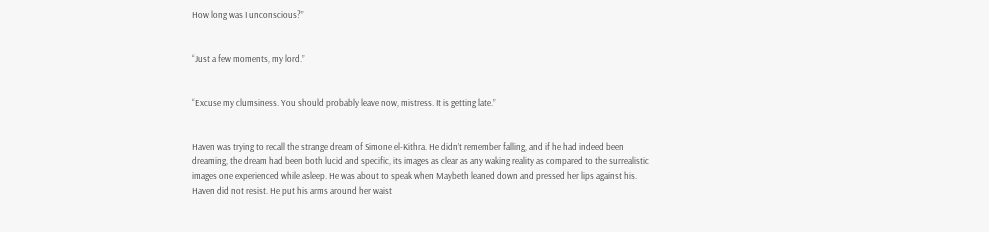How long was I unconscious?”


“Just a few moments, my lord.”


“Excuse my clumsiness. You should probably leave now, mistress. It is getting late.”


Haven was trying to recall the strange dream of Simone el-Kithra. He didn’t remember falling, and if he had indeed been dreaming, the dream had been both lucid and specific, its images as clear as any waking reality as compared to the surrealistic images one experienced while asleep. He was about to speak when Maybeth leaned down and pressed her lips against his. Haven did not resist. He put his arms around her waist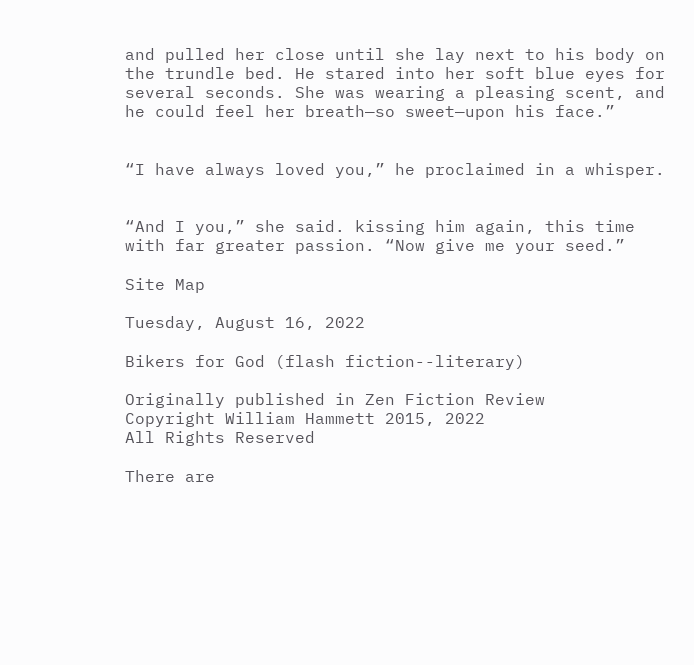and pulled her close until she lay next to his body on the trundle bed. He stared into her soft blue eyes for several seconds. She was wearing a pleasing scent, and he could feel her breath—so sweet—upon his face.”


“I have always loved you,” he proclaimed in a whisper.


“And I you,” she said. kissing him again, this time with far greater passion. “Now give me your seed.”

Site Map

Tuesday, August 16, 2022

Bikers for God (flash fiction--literary)

Originally published in Zen Fiction Review
Copyright William Hammett 2015, 2022
All Rights Reserved

There are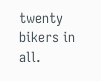twenty bikers in all.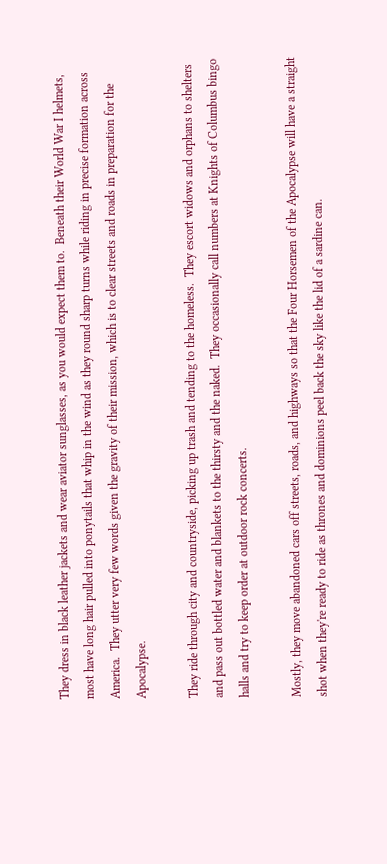They dress in black leather jackets and wear aviator sunglasses, as you would expect them to.  Beneath their World War I helmets, most have long hair pulled into ponytails that whip in the wind as they round sharp turns while riding in precise formation across America.  They utter very few words given the gravity of their mission, which is to clear streets and roads in preparation for the Apocalypse.

They ride through city and countryside, picking up trash and tending to the homeless.  They escort widows and orphans to shelters and pass out bottled water and blankets to the thirsty and the naked.  They occasionally call numbers at Knights of Columbus bingo halls and try to keep order at outdoor rock concerts.

Mostly, they move abandoned cars off streets, roads, and highways so that the Four Horsemen of the Apocalypse will have a straight shot when they're ready to ride as thrones and dominions peel back the sky like the lid of a sardine can.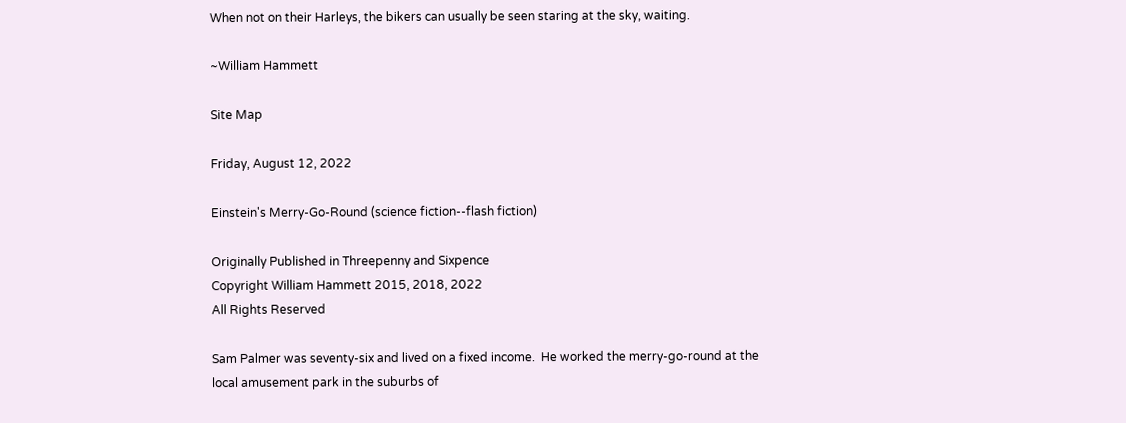When not on their Harleys, the bikers can usually be seen staring at the sky, waiting.

~William Hammett

Site Map

Friday, August 12, 2022

Einstein's Merry-Go-Round (science fiction--flash fiction)

Originally Published in Threepenny and Sixpence
Copyright William Hammett 2015, 2018, 2022
All Rights Reserved

Sam Palmer was seventy-six and lived on a fixed income.  He worked the merry-go-round at the local amusement park in the suburbs of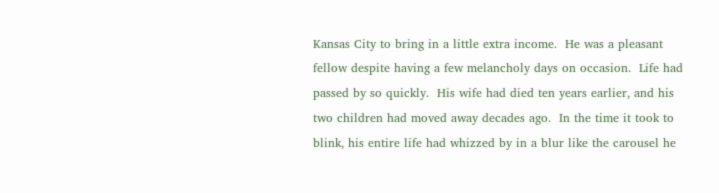Kansas City to bring in a little extra income.  He was a pleasant fellow despite having a few melancholy days on occasion.  Life had passed by so quickly.  His wife had died ten years earlier, and his two children had moved away decades ago.  In the time it took to blink, his entire life had whizzed by in a blur like the carousel he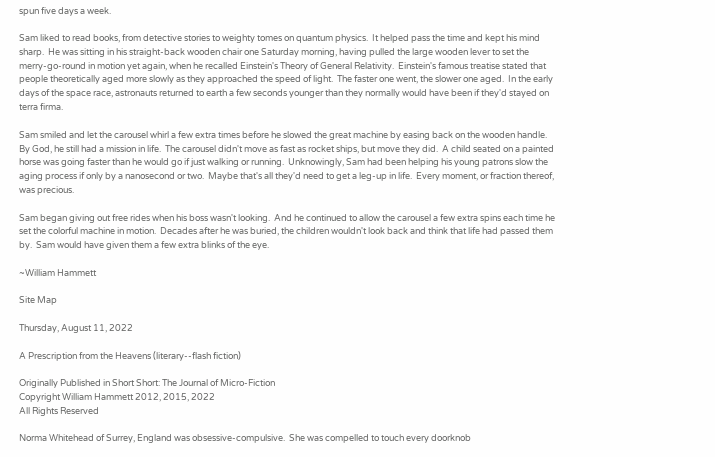spun five days a week.

Sam liked to read books, from detective stories to weighty tomes on quantum physics.  It helped pass the time and kept his mind sharp.  He was sitting in his straight-back wooden chair one Saturday morning, having pulled the large wooden lever to set the merry-go-round in motion yet again, when he recalled Einstein's Theory of General Relativity.  Einstein's famous treatise stated that people theoretically aged more slowly as they approached the speed of light.  The faster one went, the slower one aged.  In the early days of the space race, astronauts returned to earth a few seconds younger than they normally would have been if they'd stayed on terra firma.

Sam smiled and let the carousel whirl a few extra times before he slowed the great machine by easing back on the wooden handle.  By God, he still had a mission in life.  The carousel didn't move as fast as rocket ships, but move they did.  A child seated on a painted horse was going faster than he would go if just walking or running.  Unknowingly, Sam had been helping his young patrons slow the aging process if only by a nanosecond or two.  Maybe that's all they'd need to get a leg-up in life.  Every moment, or fraction thereof, was precious.

Sam began giving out free rides when his boss wasn't looking.  And he continued to allow the carousel a few extra spins each time he set the colorful machine in motion.  Decades after he was buried, the children wouldn't look back and think that life had passed them by.  Sam would have given them a few extra blinks of the eye.

~William Hammett

Site Map

Thursday, August 11, 2022

A Prescription from the Heavens (literary--flash fiction)

Originally Published in Short Short: The Journal of Micro-Fiction
Copyright William Hammett 2012, 2015, 2022
All Rights Reserved

Norma Whitehead of Surrey, England was obsessive-compulsive.  She was compelled to touch every doorknob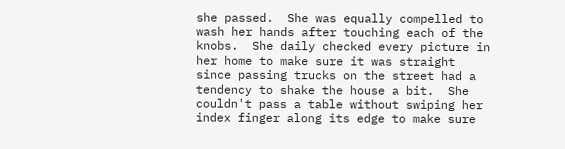she passed.  She was equally compelled to wash her hands after touching each of the knobs.  She daily checked every picture in her home to make sure it was straight since passing trucks on the street had a tendency to shake the house a bit.  She couldn't pass a table without swiping her index finger along its edge to make sure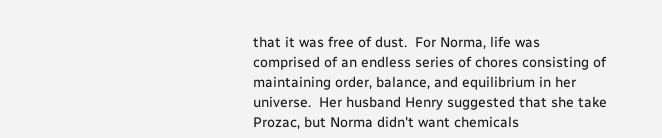that it was free of dust.  For Norma, life was comprised of an endless series of chores consisting of maintaining order, balance, and equilibrium in her universe.  Her husband Henry suggested that she take Prozac, but Norma didn't want chemicals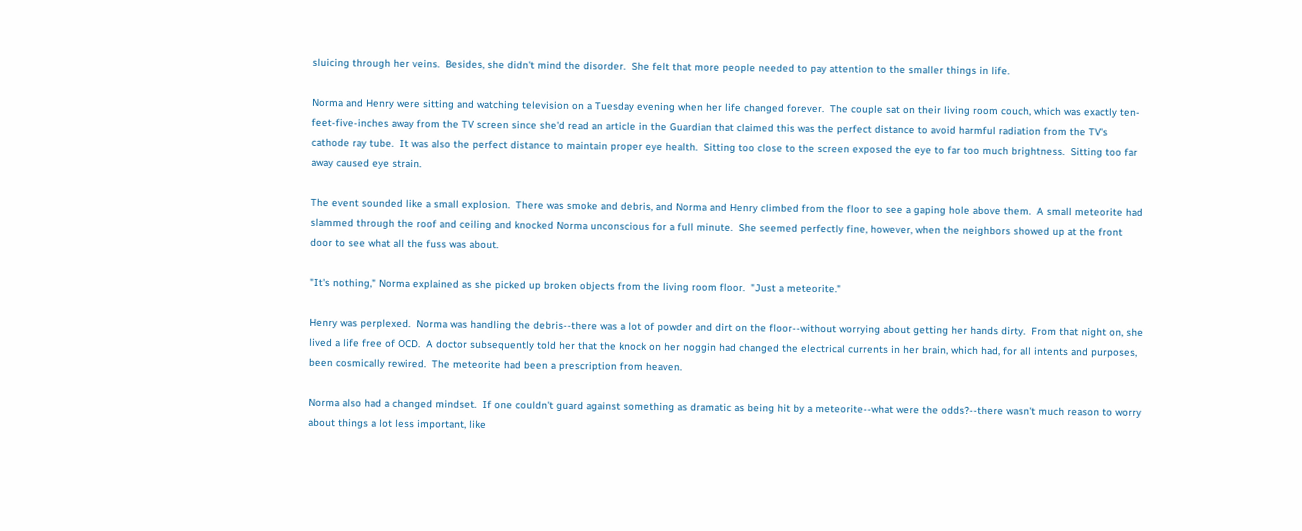sluicing through her veins.  Besides, she didn't mind the disorder.  She felt that more people needed to pay attention to the smaller things in life.

Norma and Henry were sitting and watching television on a Tuesday evening when her life changed forever.  The couple sat on their living room couch, which was exactly ten-feet-five-inches away from the TV screen since she'd read an article in the Guardian that claimed this was the perfect distance to avoid harmful radiation from the TV's cathode ray tube.  It was also the perfect distance to maintain proper eye health.  Sitting too close to the screen exposed the eye to far too much brightness.  Sitting too far away caused eye strain.

The event sounded like a small explosion.  There was smoke and debris, and Norma and Henry climbed from the floor to see a gaping hole above them.  A small meteorite had slammed through the roof and ceiling and knocked Norma unconscious for a full minute.  She seemed perfectly fine, however, when the neighbors showed up at the front door to see what all the fuss was about.

"It's nothing," Norma explained as she picked up broken objects from the living room floor.  "Just a meteorite."

Henry was perplexed.  Norma was handling the debris--there was a lot of powder and dirt on the floor--without worrying about getting her hands dirty.  From that night on, she lived a life free of OCD.  A doctor subsequently told her that the knock on her noggin had changed the electrical currents in her brain, which had, for all intents and purposes, been cosmically rewired.  The meteorite had been a prescription from heaven.

Norma also had a changed mindset.  If one couldn't guard against something as dramatic as being hit by a meteorite--what were the odds?--there wasn't much reason to worry about things a lot less important, like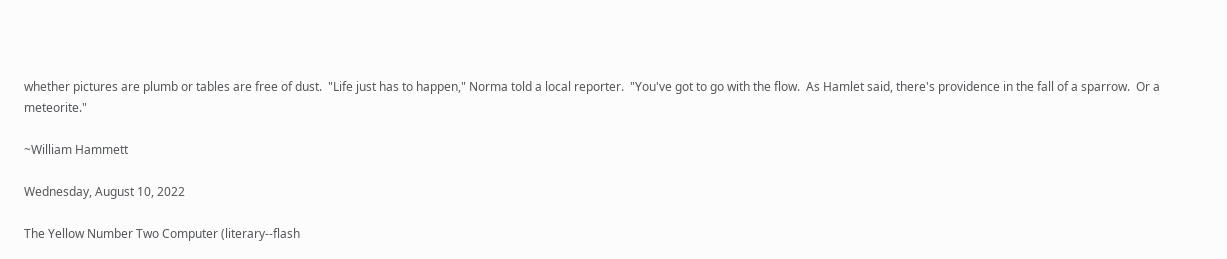whether pictures are plumb or tables are free of dust.  "Life just has to happen," Norma told a local reporter.  "You've got to go with the flow.  As Hamlet said, there's providence in the fall of a sparrow.  Or a meteorite."

~William Hammett

Wednesday, August 10, 2022

The Yellow Number Two Computer (literary--flash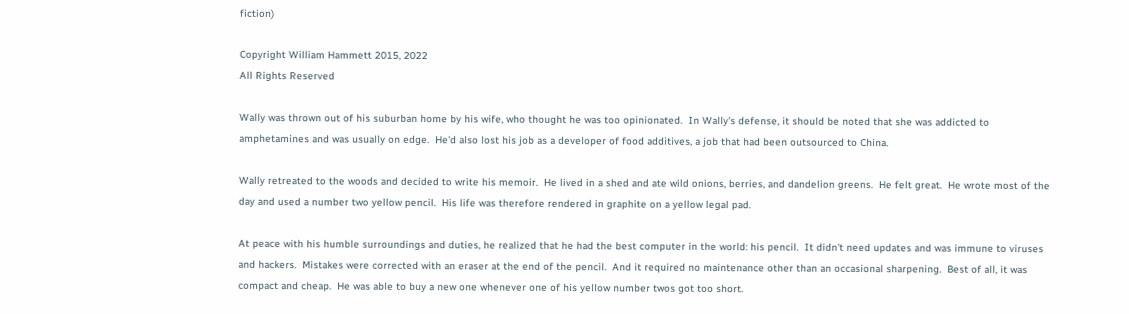fiction)

Copyright William Hammett 2015, 2022
All Rights Reserved

Wally was thrown out of his suburban home by his wife, who thought he was too opinionated.  In Wally's defense, it should be noted that she was addicted to amphetamines and was usually on edge.  He'd also lost his job as a developer of food additives, a job that had been outsourced to China.

Wally retreated to the woods and decided to write his memoir.  He lived in a shed and ate wild onions, berries, and dandelion greens.  He felt great.  He wrote most of the day and used a number two yellow pencil.  His life was therefore rendered in graphite on a yellow legal pad.

At peace with his humble surroundings and duties, he realized that he had the best computer in the world: his pencil.  It didn't need updates and was immune to viruses and hackers.  Mistakes were corrected with an eraser at the end of the pencil.  And it required no maintenance other than an occasional sharpening.  Best of all, it was compact and cheap.  He was able to buy a new one whenever one of his yellow number twos got too short.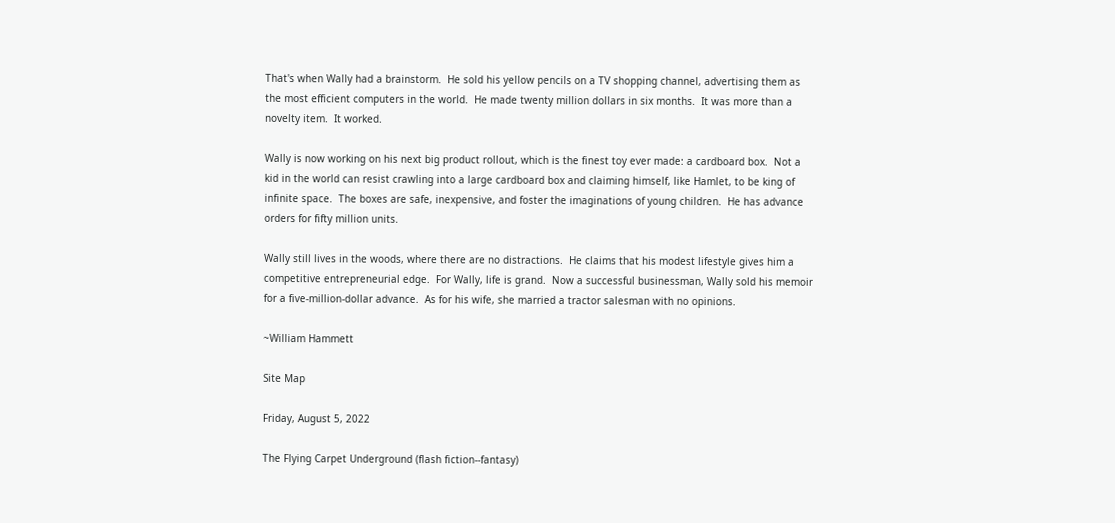That's when Wally had a brainstorm.  He sold his yellow pencils on a TV shopping channel, advertising them as the most efficient computers in the world.  He made twenty million dollars in six months.  It was more than a novelty item.  It worked.

Wally is now working on his next big product rollout, which is the finest toy ever made: a cardboard box.  Not a kid in the world can resist crawling into a large cardboard box and claiming himself, like Hamlet, to be king of infinite space.  The boxes are safe, inexpensive, and foster the imaginations of young children.  He has advance orders for fifty million units.

Wally still lives in the woods, where there are no distractions.  He claims that his modest lifestyle gives him a competitive entrepreneurial edge.  For Wally, life is grand.  Now a successful businessman, Wally sold his memoir for a five-million-dollar advance.  As for his wife, she married a tractor salesman with no opinions.

~William Hammett

Site Map

Friday, August 5, 2022

The Flying Carpet Underground (flash fiction--fantasy)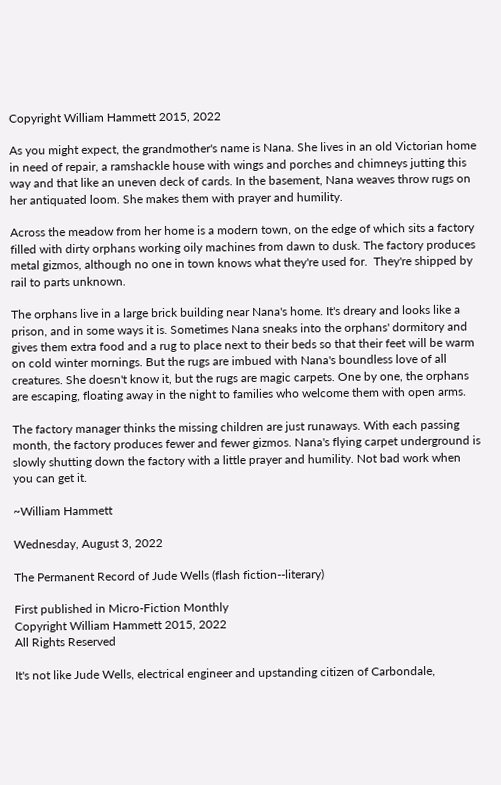Copyright William Hammett 2015, 2022

As you might expect, the grandmother's name is Nana. She lives in an old Victorian home in need of repair, a ramshackle house with wings and porches and chimneys jutting this way and that like an uneven deck of cards. In the basement, Nana weaves throw rugs on her antiquated loom. She makes them with prayer and humility.

Across the meadow from her home is a modern town, on the edge of which sits a factory filled with dirty orphans working oily machines from dawn to dusk. The factory produces metal gizmos, although no one in town knows what they're used for.  They're shipped by rail to parts unknown.

The orphans live in a large brick building near Nana's home. It's dreary and looks like a prison, and in some ways it is. Sometimes Nana sneaks into the orphans' dormitory and gives them extra food and a rug to place next to their beds so that their feet will be warm on cold winter mornings. But the rugs are imbued with Nana's boundless love of all creatures. She doesn't know it, but the rugs are magic carpets. One by one, the orphans are escaping, floating away in the night to families who welcome them with open arms.

The factory manager thinks the missing children are just runaways. With each passing month, the factory produces fewer and fewer gizmos. Nana's flying carpet underground is slowly shutting down the factory with a little prayer and humility. Not bad work when you can get it.

~William Hammett

Wednesday, August 3, 2022

The Permanent Record of Jude Wells (flash fiction--literary)

First published in Micro-Fiction Monthly
Copyright William Hammett 2015, 2022
All Rights Reserved

It's not like Jude Wells, electrical engineer and upstanding citizen of Carbondale,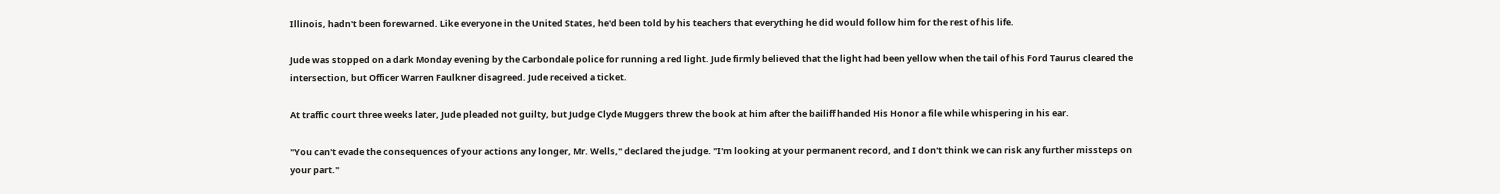Illinois, hadn't been forewarned. Like everyone in the United States, he'd been told by his teachers that everything he did would follow him for the rest of his life.

Jude was stopped on a dark Monday evening by the Carbondale police for running a red light. Jude firmly believed that the light had been yellow when the tail of his Ford Taurus cleared the intersection, but Officer Warren Faulkner disagreed. Jude received a ticket.

At traffic court three weeks later, Jude pleaded not guilty, but Judge Clyde Muggers threw the book at him after the bailiff handed His Honor a file while whispering in his ear.

"You can't evade the consequences of your actions any longer, Mr. Wells," declared the judge. "I'm looking at your permanent record, and I don't think we can risk any further missteps on your part."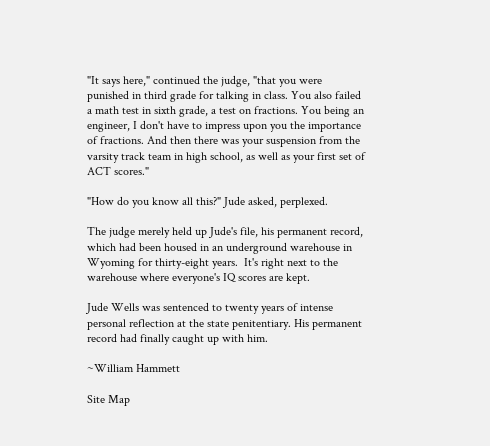"It says here," continued the judge, "that you were punished in third grade for talking in class. You also failed a math test in sixth grade, a test on fractions. You being an engineer, I don't have to impress upon you the importance of fractions. And then there was your suspension from the varsity track team in high school, as well as your first set of ACT scores."

"How do you know all this?" Jude asked, perplexed.

The judge merely held up Jude's file, his permanent record, which had been housed in an underground warehouse in Wyoming for thirty-eight years.  It's right next to the warehouse where everyone's IQ scores are kept.

Jude Wells was sentenced to twenty years of intense personal reflection at the state penitentiary. His permanent record had finally caught up with him.

~William Hammett

Site Map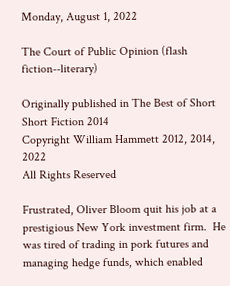Monday, August 1, 2022

The Court of Public Opinion (flash fiction--literary)

Originally published in The Best of Short Short Fiction 2014
Copyright William Hammett 2012, 2014, 2022
All Rights Reserved

Frustrated, Oliver Bloom quit his job at a prestigious New York investment firm.  He was tired of trading in pork futures and managing hedge funds, which enabled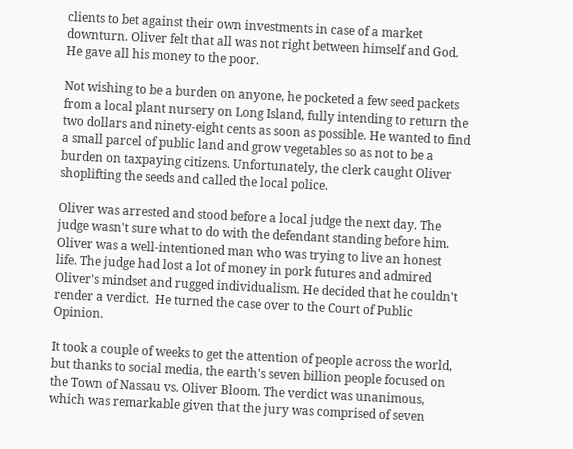clients to bet against their own investments in case of a market downturn. Oliver felt that all was not right between himself and God. He gave all his money to the poor.

Not wishing to be a burden on anyone, he pocketed a few seed packets from a local plant nursery on Long Island, fully intending to return the two dollars and ninety-eight cents as soon as possible. He wanted to find a small parcel of public land and grow vegetables so as not to be a burden on taxpaying citizens. Unfortunately, the clerk caught Oliver shoplifting the seeds and called the local police.

Oliver was arrested and stood before a local judge the next day. The judge wasn't sure what to do with the defendant standing before him.  Oliver was a well-intentioned man who was trying to live an honest life. The judge had lost a lot of money in pork futures and admired Oliver's mindset and rugged individualism. He decided that he couldn't render a verdict.  He turned the case over to the Court of Public Opinion.

It took a couple of weeks to get the attention of people across the world, but thanks to social media, the earth's seven billion people focused on the Town of Nassau vs. Oliver Bloom. The verdict was unanimous, which was remarkable given that the jury was comprised of seven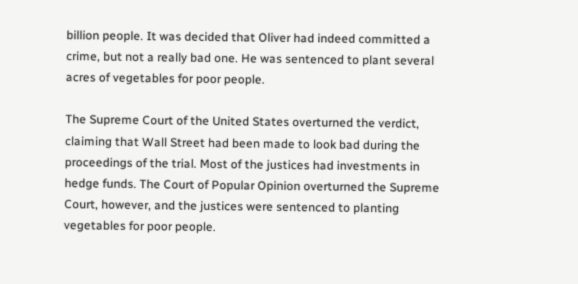billion people. It was decided that Oliver had indeed committed a crime, but not a really bad one. He was sentenced to plant several acres of vegetables for poor people.

The Supreme Court of the United States overturned the verdict, claiming that Wall Street had been made to look bad during the proceedings of the trial. Most of the justices had investments in hedge funds. The Court of Popular Opinion overturned the Supreme Court, however, and the justices were sentenced to planting vegetables for poor people.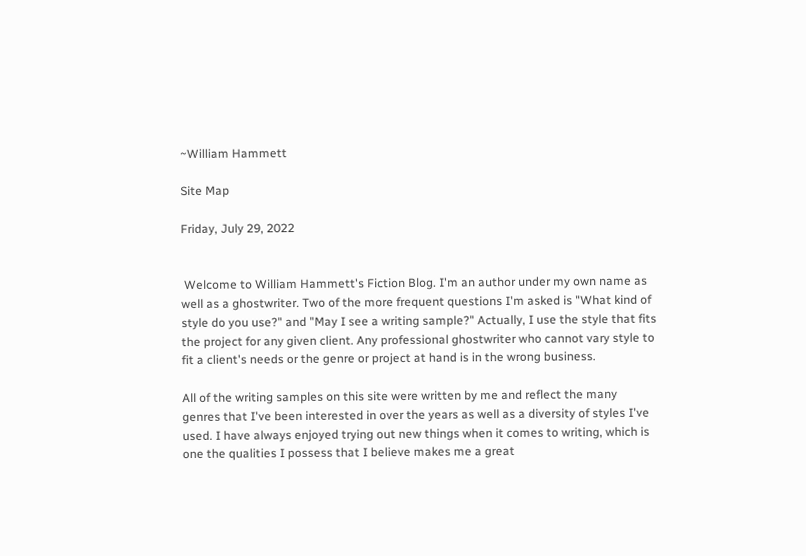~William Hammett

Site Map

Friday, July 29, 2022


 Welcome to William Hammett's Fiction Blog. I'm an author under my own name as well as a ghostwriter. Two of the more frequent questions I'm asked is "What kind of style do you use?" and "May I see a writing sample?" Actually, I use the style that fits the project for any given client. Any professional ghostwriter who cannot vary style to fit a client's needs or the genre or project at hand is in the wrong business.

All of the writing samples on this site were written by me and reflect the many genres that I've been interested in over the years as well as a diversity of styles I've used. I have always enjoyed trying out new things when it comes to writing, which is one the qualities I possess that I believe makes me a great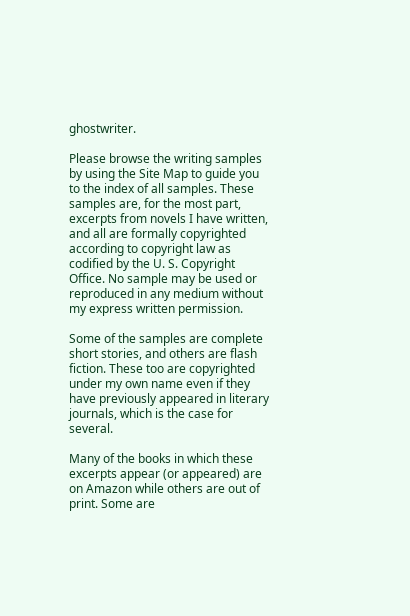ghostwriter.

Please browse the writing samples by using the Site Map to guide you to the index of all samples. These samples are, for the most part, excerpts from novels I have written, and all are formally copyrighted according to copyright law as codified by the U. S. Copyright Office. No sample may be used or reproduced in any medium without my express written permission.

Some of the samples are complete short stories, and others are flash fiction. These too are copyrighted under my own name even if they have previously appeared in literary journals, which is the case for several.

Many of the books in which these excerpts appear (or appeared) are on Amazon while others are out of print. Some are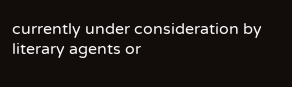currently under consideration by literary agents or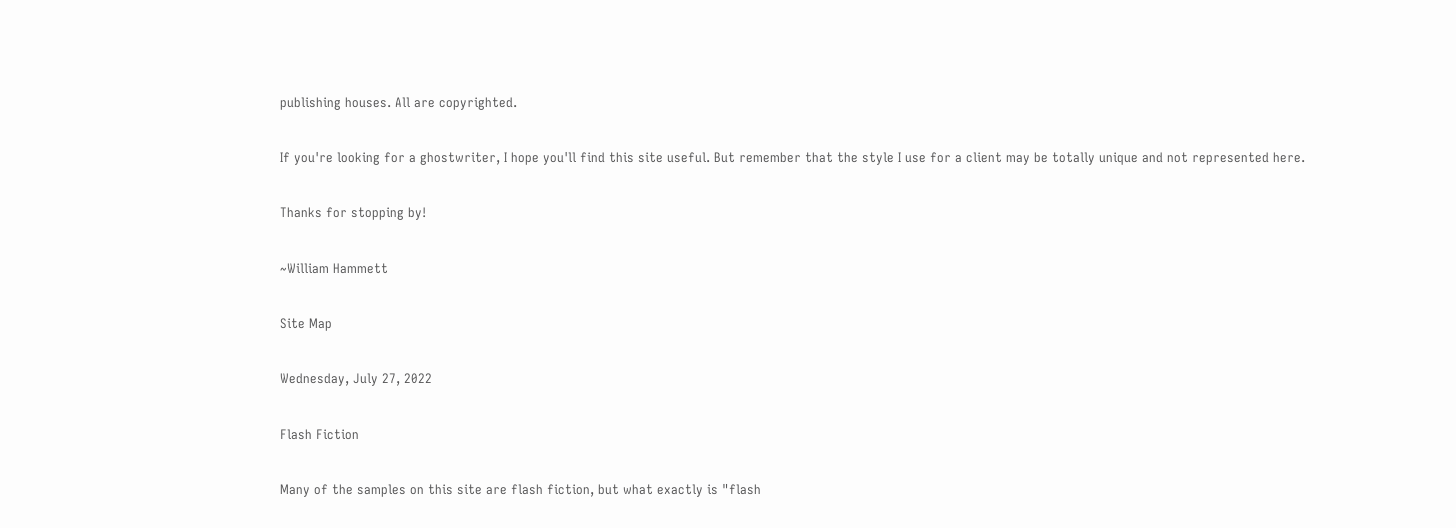publishing houses. All are copyrighted.

If you're looking for a ghostwriter, I hope you'll find this site useful. But remember that the style I use for a client may be totally unique and not represented here.

Thanks for stopping by!

~William Hammett

Site Map

Wednesday, July 27, 2022

Flash Fiction

Many of the samples on this site are flash fiction, but what exactly is "flash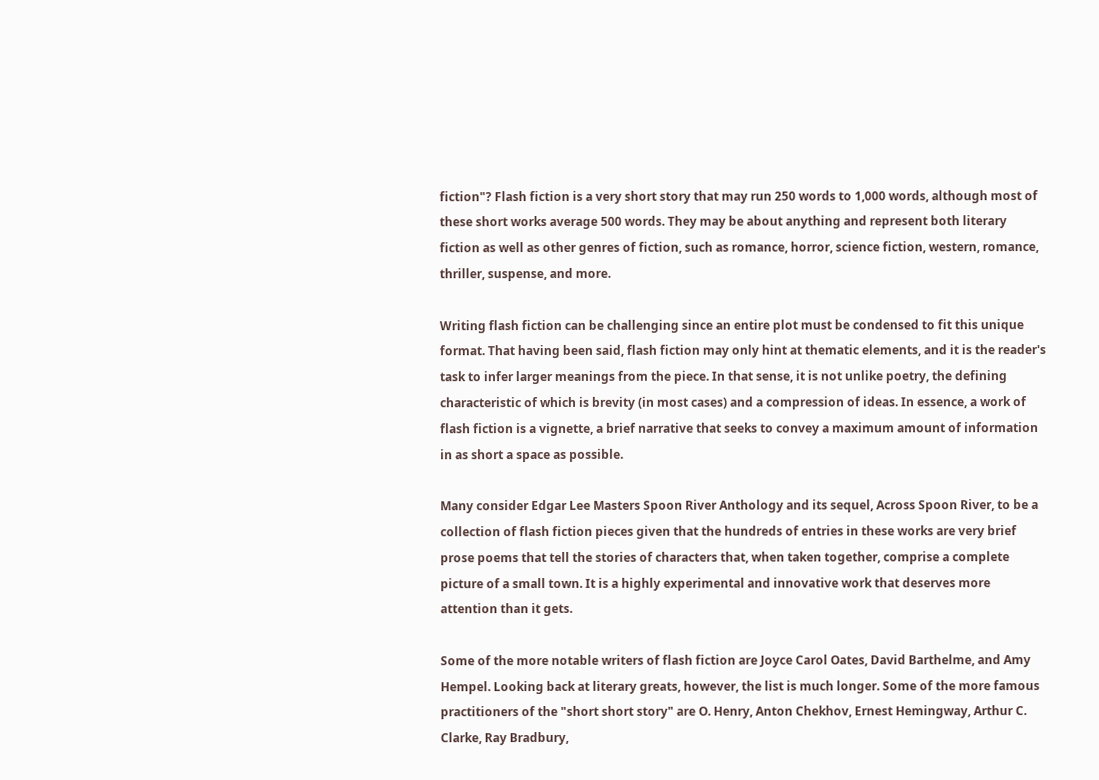fiction"? Flash fiction is a very short story that may run 250 words to 1,000 words, although most of these short works average 500 words. They may be about anything and represent both literary fiction as well as other genres of fiction, such as romance, horror, science fiction, western, romance, thriller, suspense, and more.

Writing flash fiction can be challenging since an entire plot must be condensed to fit this unique format. That having been said, flash fiction may only hint at thematic elements, and it is the reader's task to infer larger meanings from the piece. In that sense, it is not unlike poetry, the defining characteristic of which is brevity (in most cases) and a compression of ideas. In essence, a work of flash fiction is a vignette, a brief narrative that seeks to convey a maximum amount of information in as short a space as possible.

Many consider Edgar Lee Masters Spoon River Anthology and its sequel, Across Spoon River, to be a collection of flash fiction pieces given that the hundreds of entries in these works are very brief prose poems that tell the stories of characters that, when taken together, comprise a complete picture of a small town. It is a highly experimental and innovative work that deserves more attention than it gets.

Some of the more notable writers of flash fiction are Joyce Carol Oates, David Barthelme, and Amy Hempel. Looking back at literary greats, however, the list is much longer. Some of the more famous practitioners of the "short short story" are O. Henry, Anton Chekhov, Ernest Hemingway, Arthur C. Clarke, Ray Bradbury,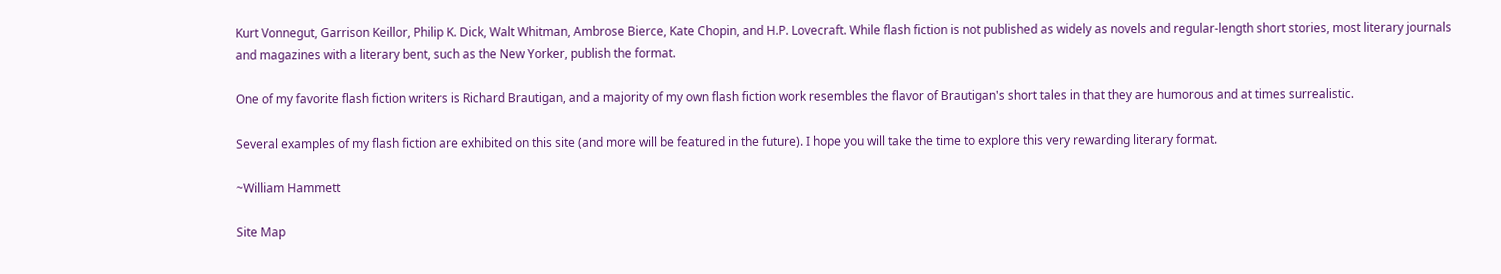Kurt Vonnegut, Garrison Keillor, Philip K. Dick, Walt Whitman, Ambrose Bierce, Kate Chopin, and H.P. Lovecraft. While flash fiction is not published as widely as novels and regular-length short stories, most literary journals and magazines with a literary bent, such as the New Yorker, publish the format.

One of my favorite flash fiction writers is Richard Brautigan, and a majority of my own flash fiction work resembles the flavor of Brautigan's short tales in that they are humorous and at times surrealistic.

Several examples of my flash fiction are exhibited on this site (and more will be featured in the future). I hope you will take the time to explore this very rewarding literary format.

~William Hammett

Site Map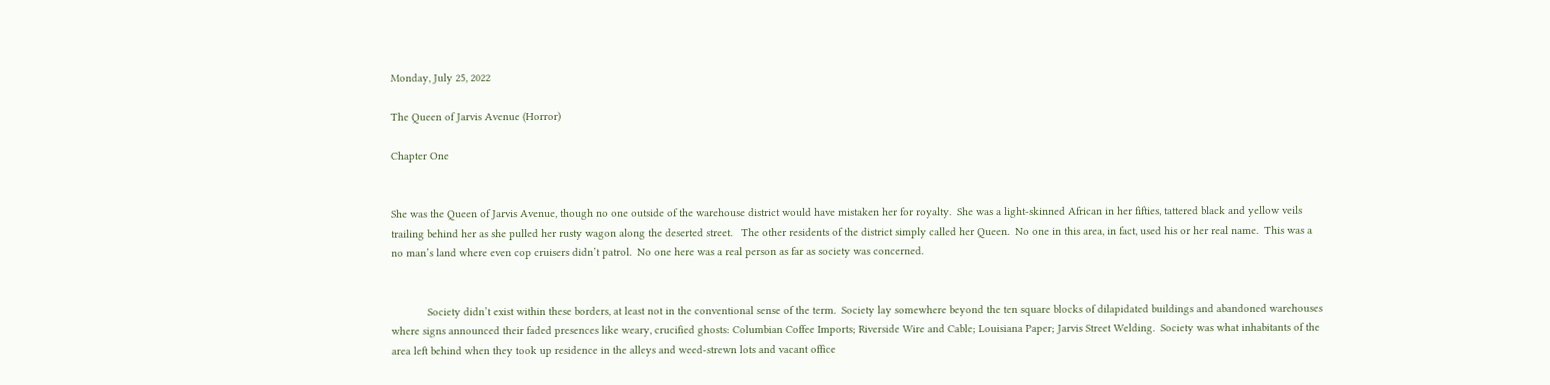Monday, July 25, 2022

The Queen of Jarvis Avenue (Horror)

Chapter One


She was the Queen of Jarvis Avenue, though no one outside of the warehouse district would have mistaken her for royalty.  She was a light-skinned African in her fifties, tattered black and yellow veils trailing behind her as she pulled her rusty wagon along the deserted street.   The other residents of the district simply called her Queen.  No one in this area, in fact, used his or her real name.  This was a no man’s land where even cop cruisers didn’t patrol.  No one here was a real person as far as society was concerned.


            Society didn’t exist within these borders, at least not in the conventional sense of the term.  Society lay somewhere beyond the ten square blocks of dilapidated buildings and abandoned warehouses where signs announced their faded presences like weary, crucified ghosts: Columbian Coffee Imports; Riverside Wire and Cable; Louisiana Paper; Jarvis Street Welding.  Society was what inhabitants of the area left behind when they took up residence in the alleys and weed-strewn lots and vacant office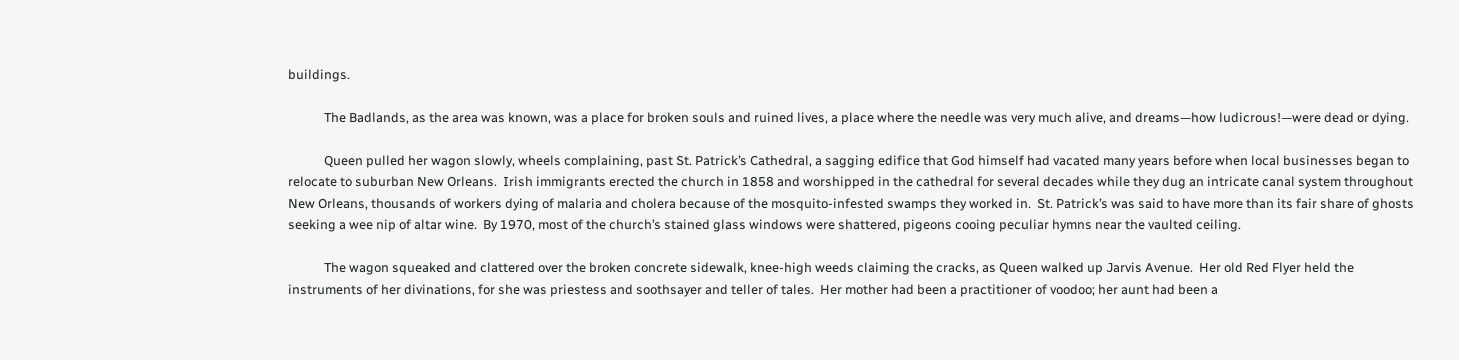buildings.

            The Badlands, as the area was known, was a place for broken souls and ruined lives, a place where the needle was very much alive, and dreams—how ludicrous!—were dead or dying.

            Queen pulled her wagon slowly, wheels complaining, past St. Patrick’s Cathedral, a sagging edifice that God himself had vacated many years before when local businesses began to relocate to suburban New Orleans.  Irish immigrants erected the church in 1858 and worshipped in the cathedral for several decades while they dug an intricate canal system throughout New Orleans, thousands of workers dying of malaria and cholera because of the mosquito-infested swamps they worked in.  St. Patrick’s was said to have more than its fair share of ghosts seeking a wee nip of altar wine.  By 1970, most of the church’s stained glass windows were shattered, pigeons cooing peculiar hymns near the vaulted ceiling.

            The wagon squeaked and clattered over the broken concrete sidewalk, knee-high weeds claiming the cracks, as Queen walked up Jarvis Avenue.  Her old Red Flyer held the instruments of her divinations, for she was priestess and soothsayer and teller of tales.  Her mother had been a practitioner of voodoo; her aunt had been a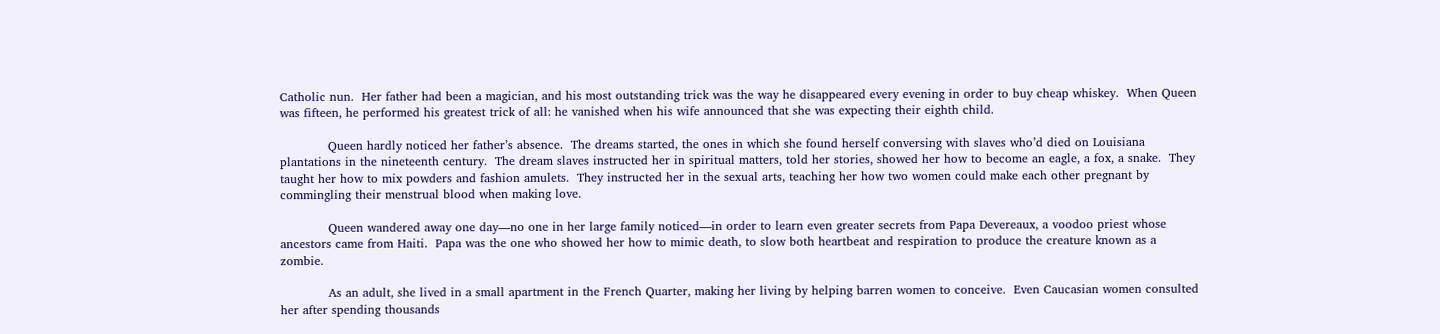Catholic nun.  Her father had been a magician, and his most outstanding trick was the way he disappeared every evening in order to buy cheap whiskey.  When Queen was fifteen, he performed his greatest trick of all: he vanished when his wife announced that she was expecting their eighth child.

            Queen hardly noticed her father’s absence.  The dreams started, the ones in which she found herself conversing with slaves who’d died on Louisiana plantations in the nineteenth century.  The dream slaves instructed her in spiritual matters, told her stories, showed her how to become an eagle, a fox, a snake.  They taught her how to mix powders and fashion amulets.  They instructed her in the sexual arts, teaching her how two women could make each other pregnant by commingling their menstrual blood when making love.

            Queen wandered away one day—no one in her large family noticed—in order to learn even greater secrets from Papa Devereaux, a voodoo priest whose ancestors came from Haiti.  Papa was the one who showed her how to mimic death, to slow both heartbeat and respiration to produce the creature known as a zombie.

            As an adult, she lived in a small apartment in the French Quarter, making her living by helping barren women to conceive.  Even Caucasian women consulted her after spending thousands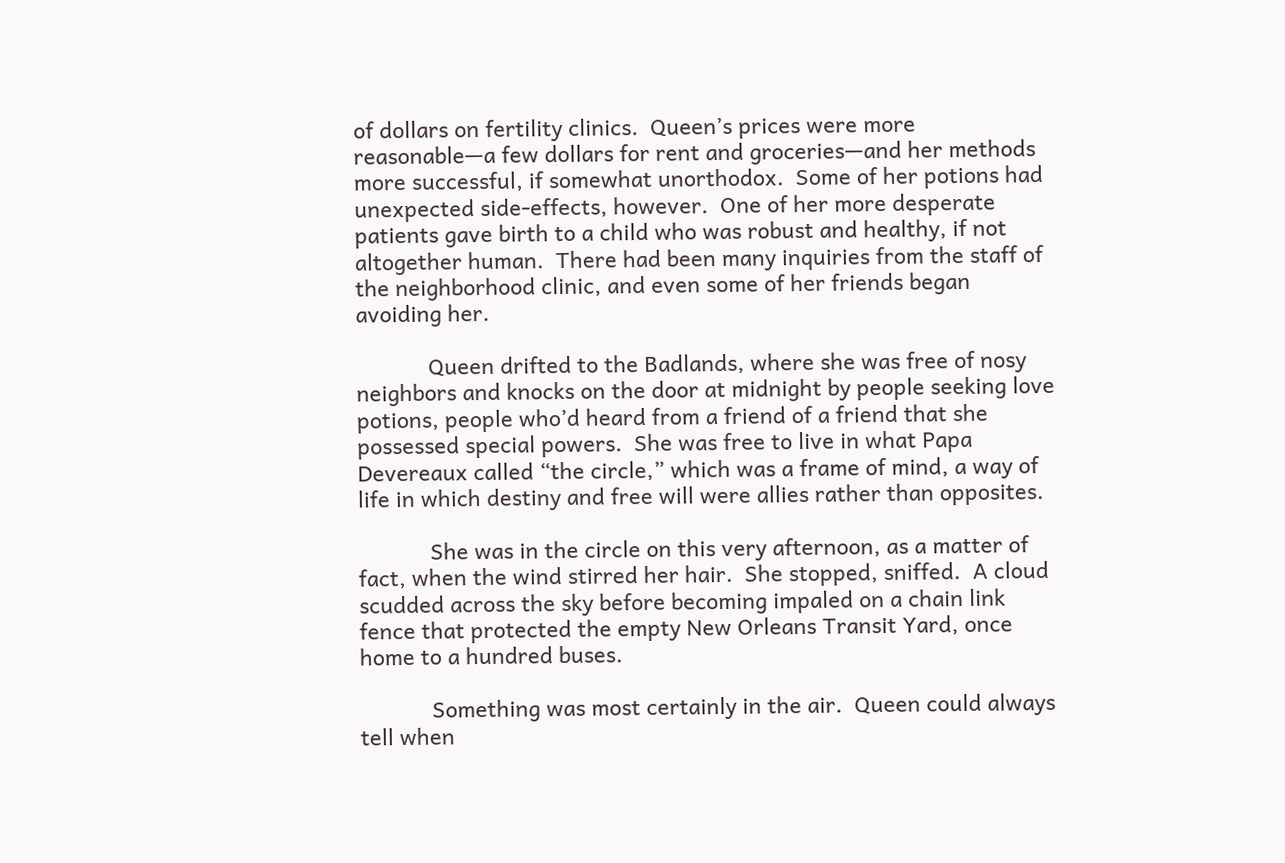of dollars on fertility clinics.  Queen’s prices were more reasonable—a few dollars for rent and groceries—and her methods more successful, if somewhat unorthodox.  Some of her potions had unexpected side-effects, however.  One of her more desperate patients gave birth to a child who was robust and healthy, if not altogether human.  There had been many inquiries from the staff of the neighborhood clinic, and even some of her friends began avoiding her.

            Queen drifted to the Badlands, where she was free of nosy neighbors and knocks on the door at midnight by people seeking love potions, people who’d heard from a friend of a friend that she possessed special powers.  She was free to live in what Papa Devereaux called “the circle,” which was a frame of mind, a way of life in which destiny and free will were allies rather than opposites.

            She was in the circle on this very afternoon, as a matter of fact, when the wind stirred her hair.  She stopped, sniffed.  A cloud scudded across the sky before becoming impaled on a chain link fence that protected the empty New Orleans Transit Yard, once home to a hundred buses.

            Something was most certainly in the air.  Queen could always tell when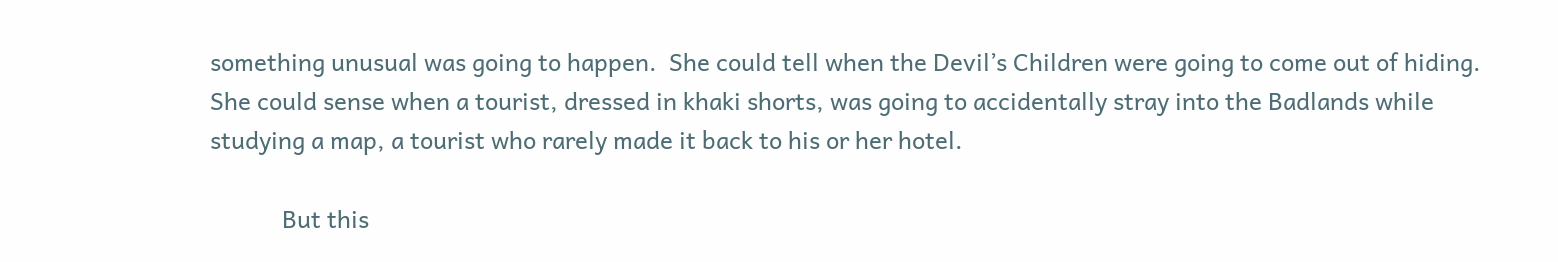something unusual was going to happen.  She could tell when the Devil’s Children were going to come out of hiding.  She could sense when a tourist, dressed in khaki shorts, was going to accidentally stray into the Badlands while studying a map, a tourist who rarely made it back to his or her hotel.

            But this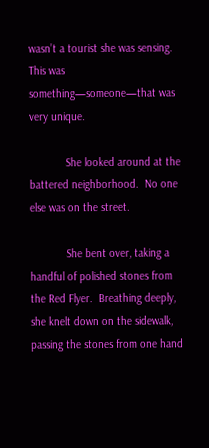wasn’t a tourist she was sensing.  This was something—someone—that was very unique.

            She looked around at the battered neighborhood.  No one else was on the street.

            She bent over, taking a handful of polished stones from the Red Flyer.  Breathing deeply, she knelt down on the sidewalk, passing the stones from one hand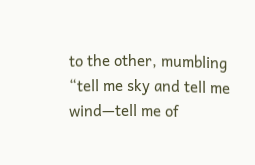to the other, mumbling “tell me sky and tell me wind—tell me of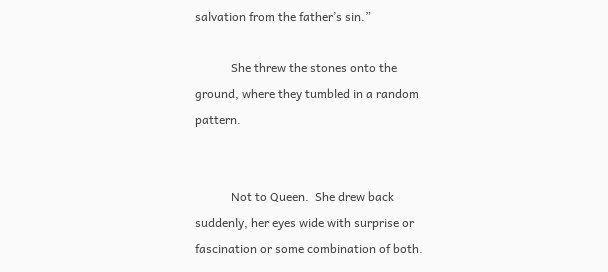salvation from the father’s sin.”

            She threw the stones onto the ground, where they tumbled in a random pattern.


            Not to Queen.  She drew back suddenly, her eyes wide with surprise or fascination or some combination of both.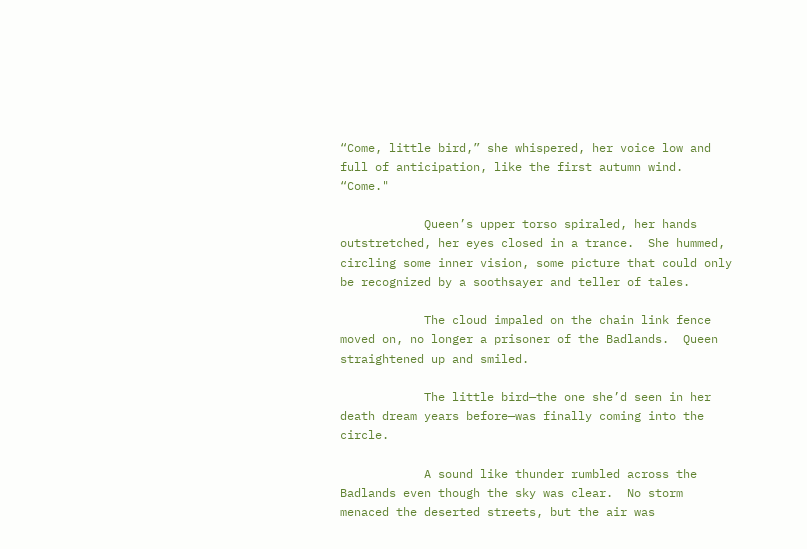“Come, little bird,” she whispered, her voice low and full of anticipation, like the first autumn wind.  “Come."

            Queen’s upper torso spiraled, her hands outstretched, her eyes closed in a trance.  She hummed, circling some inner vision, some picture that could only be recognized by a soothsayer and teller of tales.

            The cloud impaled on the chain link fence moved on, no longer a prisoner of the Badlands.  Queen straightened up and smiled.

            The little bird—the one she’d seen in her death dream years before—was finally coming into the circle.

            A sound like thunder rumbled across the Badlands even though the sky was clear.  No storm menaced the deserted streets, but the air was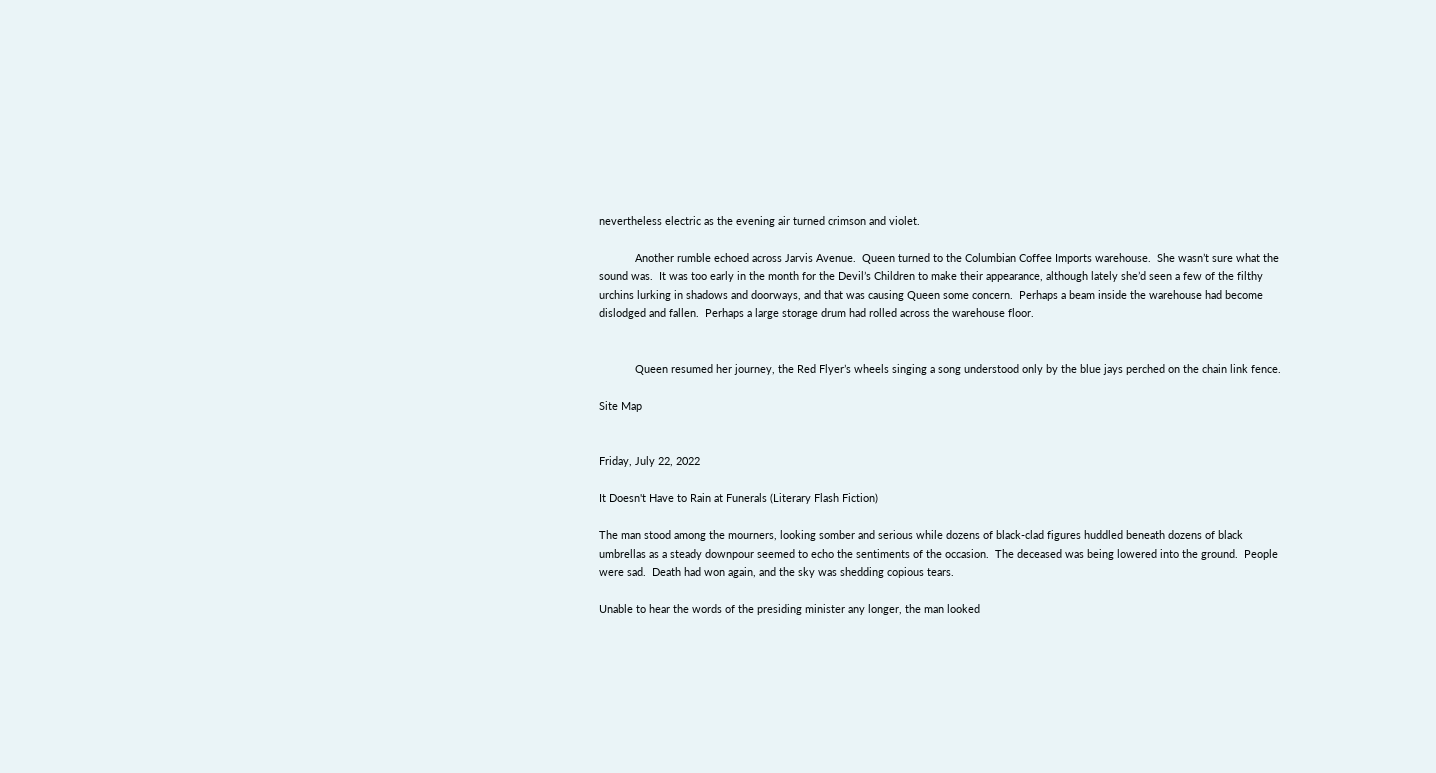nevertheless electric as the evening air turned crimson and violet.

            Another rumble echoed across Jarvis Avenue.  Queen turned to the Columbian Coffee Imports warehouse.  She wasn’t sure what the sound was.  It was too early in the month for the Devil’s Children to make their appearance, although lately she’d seen a few of the filthy urchins lurking in shadows and doorways, and that was causing Queen some concern.  Perhaps a beam inside the warehouse had become dislodged and fallen.  Perhaps a large storage drum had rolled across the warehouse floor.


            Queen resumed her journey, the Red Flyer’s wheels singing a song understood only by the blue jays perched on the chain link fence.

Site Map


Friday, July 22, 2022

It Doesn't Have to Rain at Funerals (Literary Flash Fiction)

The man stood among the mourners, looking somber and serious while dozens of black-clad figures huddled beneath dozens of black umbrellas as a steady downpour seemed to echo the sentiments of the occasion.  The deceased was being lowered into the ground.  People were sad.  Death had won again, and the sky was shedding copious tears.

Unable to hear the words of the presiding minister any longer, the man looked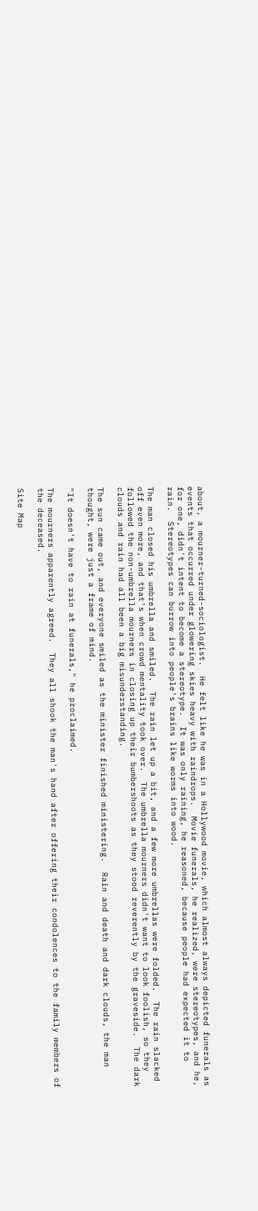about, a mourner-turned-sociologist.  He felt like he was in a Hollywood movie, which almost always depicted funerals as events that occurred under glowering skies heavy with raindrops.  Movie funerals, he realized, were stereotypes, and he, for one, didn't intent to become a stereotype.  It was only raining, he reasoned, because people had expected it to rain.  Stereotypes can burrow into people's brains like worms into wood.

The man closed his umbrella and smiled.  The rain let up a bit, and a few more umbrellas were folded.  The rain slacked off even more, and that's when crowd mentality took over.  The umbrella mourners didn't want to look foolish, so they followed the non-umbrella mourners in closing up their bumbershoots as they stood reverently by the graveside.  The dark clouds and rain had all been a big misunderstanding.

The sun came out, and everyone smiled as the minister finished ministering.  Rain and death and dark clouds, the man thought, were just a frame of mind.

"It doesn't have to rain at funerals," he proclaimed.

The mourners apparently agreed.  They all shook the man's hand after offering their condolences to the family members of the deceased.

Site Map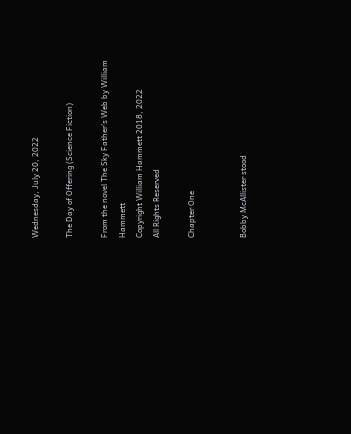Wednesday, July 20, 2022

The Day of Offering (Science Fiction)

From the novel The Sky Father's Web by William Hammett
Copyright William Hammett 2018, 2022
All Rights Reserved

Chapter One


Bobby McAllister stood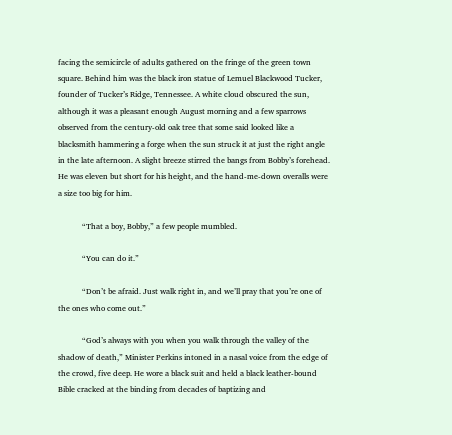facing the semicircle of adults gathered on the fringe of the green town square. Behind him was the black iron statue of Lemuel Blackwood Tucker, founder of Tucker’s Ridge, Tennessee. A white cloud obscured the sun, although it was a pleasant enough August morning and a few sparrows observed from the century-old oak tree that some said looked like a blacksmith hammering a forge when the sun struck it at just the right angle in the late afternoon. A slight breeze stirred the bangs from Bobby’s forehead. He was eleven but short for his height, and the hand-me-down overalls were a size too big for him.

            “That a boy, Bobby,” a few people mumbled.

            “You can do it.”

            “Don’t be afraid. Just walk right in, and we’ll pray that you’re one of the ones who come out.”

            “God’s always with you when you walk through the valley of the shadow of death,” Minister Perkins intoned in a nasal voice from the edge of the crowd, five deep. He wore a black suit and held a black leather-bound Bible cracked at the binding from decades of baptizing and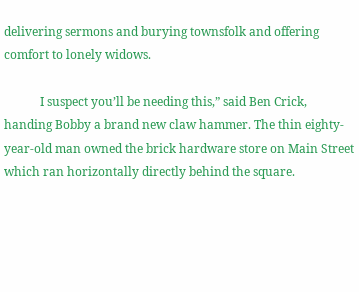delivering sermons and burying townsfolk and offering comfort to lonely widows.

            I suspect you’ll be needing this,” said Ben Crick, handing Bobby a brand new claw hammer. The thin eighty-year-old man owned the brick hardware store on Main Street which ran horizontally directly behind the square.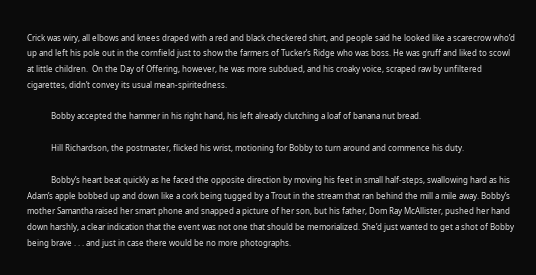Crick was wiry, all elbows and knees draped with a red and black checkered shirt, and people said he looked like a scarecrow who’d up and left his pole out in the cornfield just to show the farmers of Tucker’s Ridge who was boss. He was gruff and liked to scowl at little children.  On the Day of Offering, however, he was more subdued, and his croaky voice, scraped raw by unfiltered cigarettes, didn’t convey its usual mean-spiritedness.

            Bobby accepted the hammer in his right hand, his left already clutching a loaf of banana nut bread.

            Hill Richardson, the postmaster, flicked his wrist, motioning for Bobby to turn around and commence his duty.

            Bobby’s heart beat quickly as he faced the opposite direction by moving his feet in small half-steps, swallowing hard as his Adam’s apple bobbed up and down like a cork being tugged by a Trout in the stream that ran behind the mill a mile away. Bobby’s mother Samantha raised her smart phone and snapped a picture of her son, but his father, Dom Ray McAllister, pushed her hand down harshly, a clear indication that the event was not one that should be memorialized. She’d just wanted to get a shot of Bobby being brave . . . and just in case there would be no more photographs.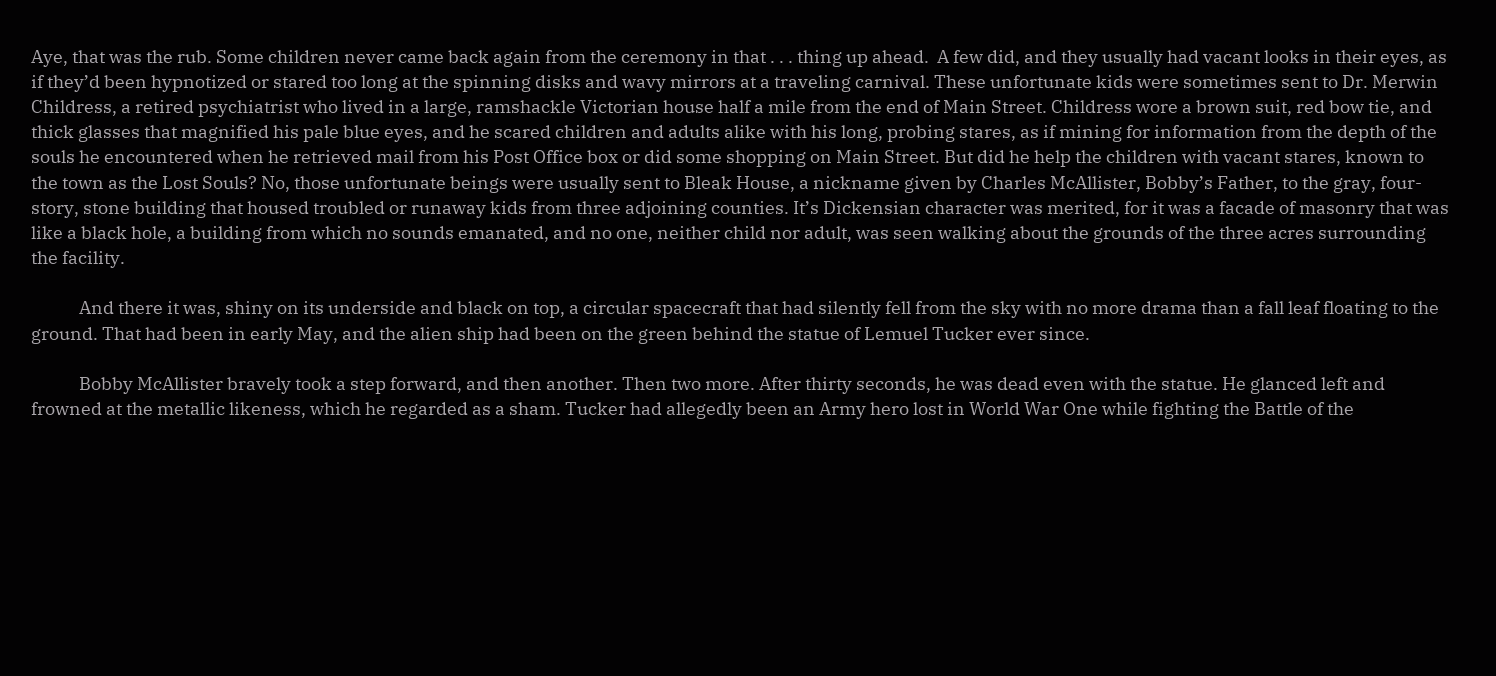Aye, that was the rub. Some children never came back again from the ceremony in that . . . thing up ahead.  A few did, and they usually had vacant looks in their eyes, as if they’d been hypnotized or stared too long at the spinning disks and wavy mirrors at a traveling carnival. These unfortunate kids were sometimes sent to Dr. Merwin Childress, a retired psychiatrist who lived in a large, ramshackle Victorian house half a mile from the end of Main Street. Childress wore a brown suit, red bow tie, and thick glasses that magnified his pale blue eyes, and he scared children and adults alike with his long, probing stares, as if mining for information from the depth of the souls he encountered when he retrieved mail from his Post Office box or did some shopping on Main Street. But did he help the children with vacant stares, known to the town as the Lost Souls? No, those unfortunate beings were usually sent to Bleak House, a nickname given by Charles McAllister, Bobby’s Father, to the gray, four-story, stone building that housed troubled or runaway kids from three adjoining counties. It’s Dickensian character was merited, for it was a facade of masonry that was like a black hole, a building from which no sounds emanated, and no one, neither child nor adult, was seen walking about the grounds of the three acres surrounding the facility.

            And there it was, shiny on its underside and black on top, a circular spacecraft that had silently fell from the sky with no more drama than a fall leaf floating to the ground. That had been in early May, and the alien ship had been on the green behind the statue of Lemuel Tucker ever since.

            Bobby McAllister bravely took a step forward, and then another. Then two more. After thirty seconds, he was dead even with the statue. He glanced left and frowned at the metallic likeness, which he regarded as a sham. Tucker had allegedly been an Army hero lost in World War One while fighting the Battle of the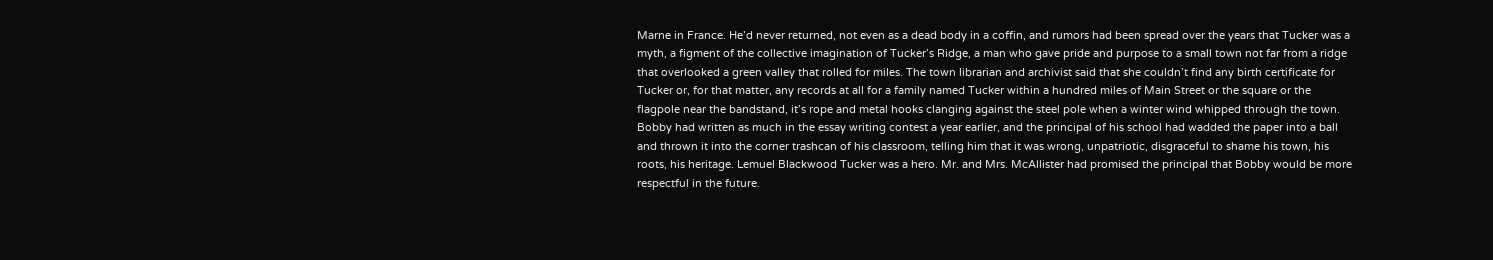Marne in France. He’d never returned, not even as a dead body in a coffin, and rumors had been spread over the years that Tucker was a myth, a figment of the collective imagination of Tucker’s Ridge, a man who gave pride and purpose to a small town not far from a ridge that overlooked a green valley that rolled for miles. The town librarian and archivist said that she couldn’t find any birth certificate for Tucker or, for that matter, any records at all for a family named Tucker within a hundred miles of Main Street or the square or the flagpole near the bandstand, it’s rope and metal hooks clanging against the steel pole when a winter wind whipped through the town. Bobby had written as much in the essay writing contest a year earlier, and the principal of his school had wadded the paper into a ball and thrown it into the corner trashcan of his classroom, telling him that it was wrong, unpatriotic, disgraceful to shame his town, his roots, his heritage. Lemuel Blackwood Tucker was a hero. Mr. and Mrs. McAllister had promised the principal that Bobby would be more respectful in the future.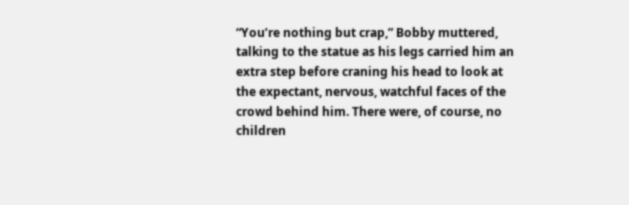“You’re nothing but crap,” Bobby muttered, talking to the statue as his legs carried him an extra step before craning his head to look at the expectant, nervous, watchful faces of the crowd behind him. There were, of course, no children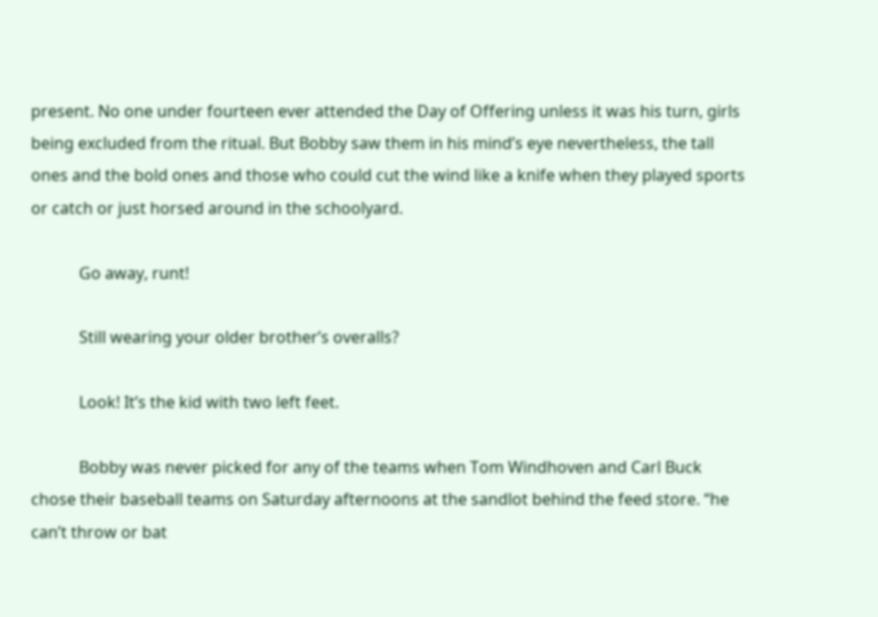present. No one under fourteen ever attended the Day of Offering unless it was his turn, girls being excluded from the ritual. But Bobby saw them in his mind’s eye nevertheless, the tall ones and the bold ones and those who could cut the wind like a knife when they played sports or catch or just horsed around in the schoolyard.

            Go away, runt!

            Still wearing your older brother’s overalls?

            Look! It’s the kid with two left feet.

            Bobby was never picked for any of the teams when Tom Windhoven and Carl Buck chose their baseball teams on Saturday afternoons at the sandlot behind the feed store. “he can’t throw or bat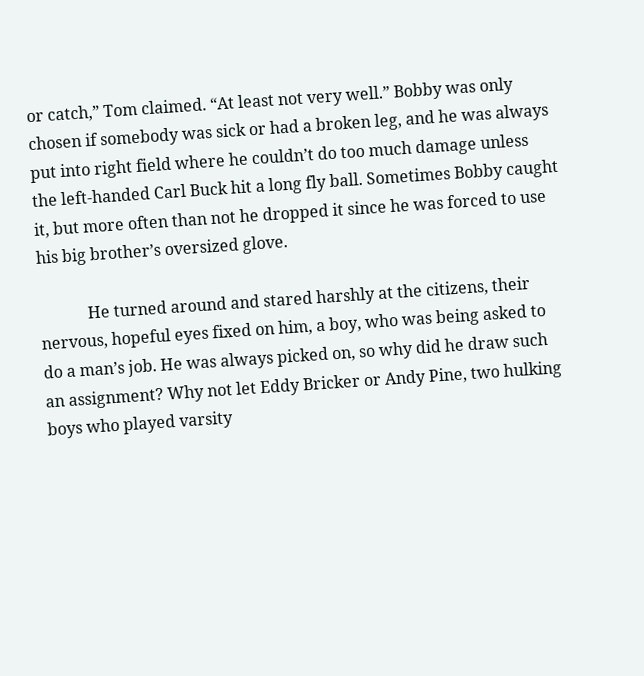or catch,” Tom claimed. “At least not very well.” Bobby was only chosen if somebody was sick or had a broken leg, and he was always put into right field where he couldn’t do too much damage unless the left-handed Carl Buck hit a long fly ball. Sometimes Bobby caught it, but more often than not he dropped it since he was forced to use his big brother’s oversized glove.

            He turned around and stared harshly at the citizens, their nervous, hopeful eyes fixed on him, a boy, who was being asked to do a man’s job. He was always picked on, so why did he draw such an assignment? Why not let Eddy Bricker or Andy Pine, two hulking boys who played varsity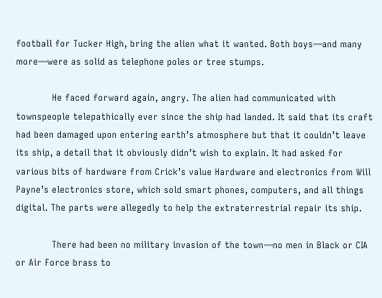football for Tucker High, bring the alien what it wanted. Both boys—and many more—were as solid as telephone poles or tree stumps.

            He faced forward again, angry. The alien had communicated with townspeople telepathically ever since the ship had landed. It said that its craft had been damaged upon entering earth’s atmosphere but that it couldn’t leave its ship, a detail that it obviously didn’t wish to explain. It had asked for various bits of hardware from Crick’s value Hardware and electronics from Will Payne’s electronics store, which sold smart phones, computers, and all things digital. The parts were allegedly to help the extraterrestrial repair its ship.

            There had been no military invasion of the town—no men in Black or CIA or Air Force brass to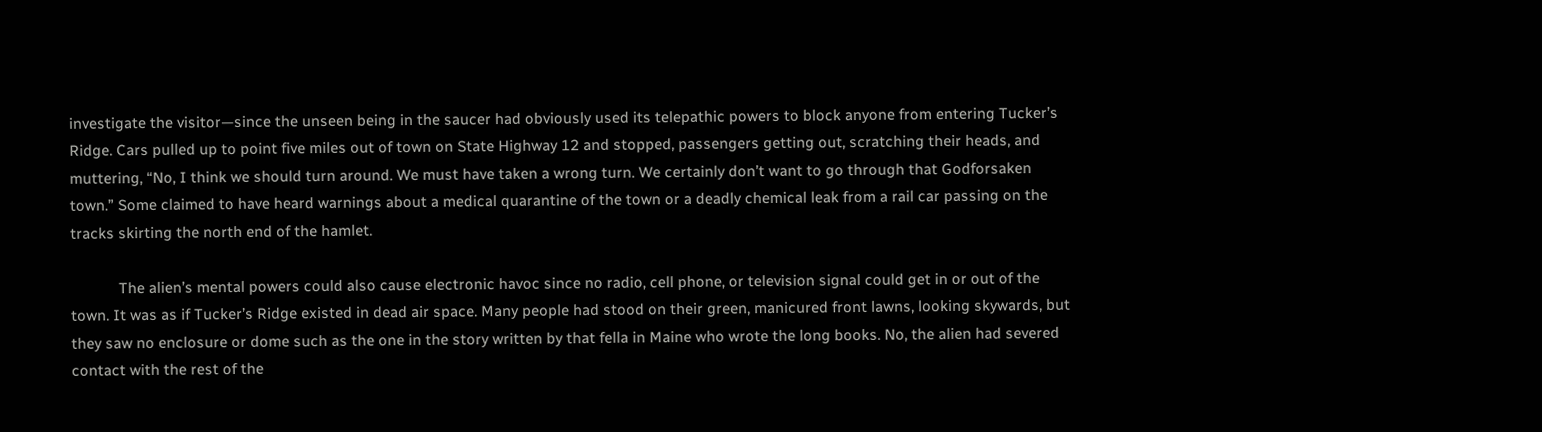investigate the visitor—since the unseen being in the saucer had obviously used its telepathic powers to block anyone from entering Tucker’s Ridge. Cars pulled up to point five miles out of town on State Highway 12 and stopped, passengers getting out, scratching their heads, and muttering, “No, I think we should turn around. We must have taken a wrong turn. We certainly don’t want to go through that Godforsaken town.” Some claimed to have heard warnings about a medical quarantine of the town or a deadly chemical leak from a rail car passing on the tracks skirting the north end of the hamlet.

            The alien’s mental powers could also cause electronic havoc since no radio, cell phone, or television signal could get in or out of the town. It was as if Tucker’s Ridge existed in dead air space. Many people had stood on their green, manicured front lawns, looking skywards, but they saw no enclosure or dome such as the one in the story written by that fella in Maine who wrote the long books. No, the alien had severed contact with the rest of the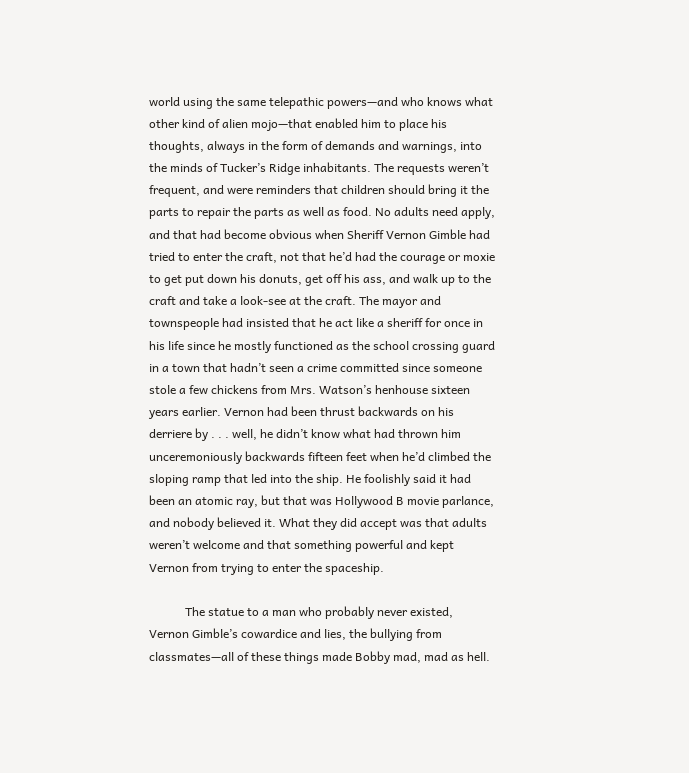world using the same telepathic powers—and who knows what other kind of alien mojo—that enabled him to place his thoughts, always in the form of demands and warnings, into the minds of Tucker’s Ridge inhabitants. The requests weren’t frequent, and were reminders that children should bring it the parts to repair the parts as well as food. No adults need apply, and that had become obvious when Sheriff Vernon Gimble had tried to enter the craft, not that he’d had the courage or moxie to get put down his donuts, get off his ass, and walk up to the craft and take a look-see at the craft. The mayor and townspeople had insisted that he act like a sheriff for once in his life since he mostly functioned as the school crossing guard in a town that hadn’t seen a crime committed since someone stole a few chickens from Mrs. Watson’s henhouse sixteen years earlier. Vernon had been thrust backwards on his derriere by . . . well, he didn’t know what had thrown him unceremoniously backwards fifteen feet when he’d climbed the sloping ramp that led into the ship. He foolishly said it had been an atomic ray, but that was Hollywood B movie parlance, and nobody believed it. What they did accept was that adults weren’t welcome and that something powerful and kept Vernon from trying to enter the spaceship.

            The statue to a man who probably never existed, Vernon Gimble’s cowardice and lies, the bullying from classmates—all of these things made Bobby mad, mad as hell.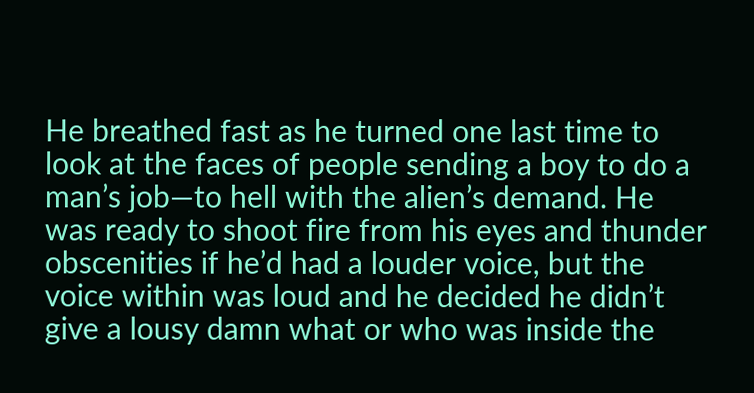He breathed fast as he turned one last time to look at the faces of people sending a boy to do a man’s job—to hell with the alien’s demand. He was ready to shoot fire from his eyes and thunder obscenities if he’d had a louder voice, but the voice within was loud and he decided he didn’t give a lousy damn what or who was inside the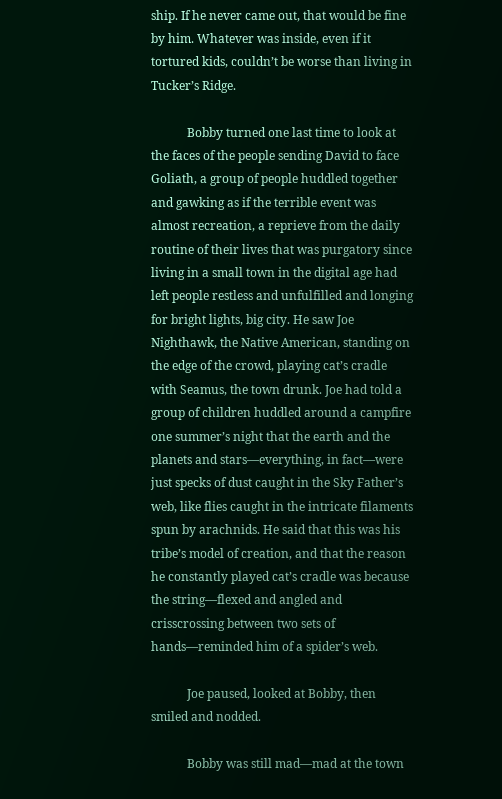ship. If he never came out, that would be fine by him. Whatever was inside, even if it tortured kids, couldn’t be worse than living in Tucker’s Ridge.

            Bobby turned one last time to look at the faces of the people sending David to face Goliath, a group of people huddled together and gawking as if the terrible event was almost recreation, a reprieve from the daily routine of their lives that was purgatory since living in a small town in the digital age had left people restless and unfulfilled and longing for bright lights, big city. He saw Joe Nighthawk, the Native American, standing on the edge of the crowd, playing cat’s cradle with Seamus, the town drunk. Joe had told a group of children huddled around a campfire one summer’s night that the earth and the planets and stars—everything, in fact—were just specks of dust caught in the Sky Father’s web, like flies caught in the intricate filaments spun by arachnids. He said that this was his tribe’s model of creation, and that the reason he constantly played cat’s cradle was because the string—flexed and angled and crisscrossing between two sets of hands—reminded him of a spider’s web.

            Joe paused, looked at Bobby, then smiled and nodded.

            Bobby was still mad—mad at the town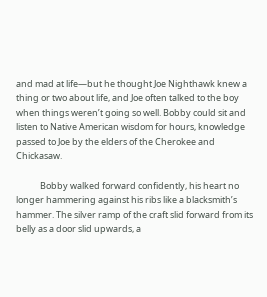and mad at life—but he thought Joe Nighthawk knew a thing or two about life, and Joe often talked to the boy when things weren’t going so well. Bobby could sit and listen to Native American wisdom for hours, knowledge passed to Joe by the elders of the Cherokee and Chickasaw.

            Bobby walked forward confidently, his heart no longer hammering against his ribs like a blacksmith’s hammer. The silver ramp of the craft slid forward from its belly as a door slid upwards, a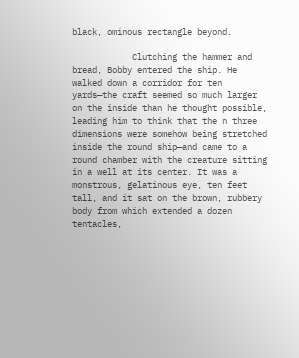black, ominous rectangle beyond.

            Clutching the hammer and bread, Bobby entered the ship. He walked down a corridor for ten yards—the craft seemed so much larger on the inside than he thought possible, leading him to think that the n three dimensions were somehow being stretched inside the round ship—and came to a round chamber with the creature sitting in a well at its center. It was a monstrous, gelatinous eye, ten feet tall, and it sat on the brown, rubbery body from which extended a dozen tentacles,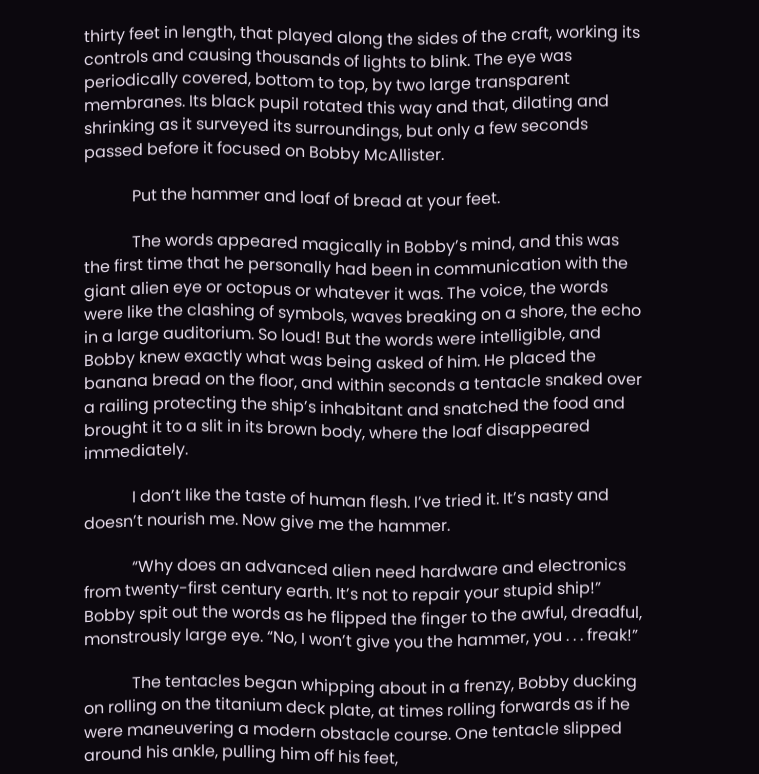thirty feet in length, that played along the sides of the craft, working its controls and causing thousands of lights to blink. The eye was periodically covered, bottom to top, by two large transparent membranes. Its black pupil rotated this way and that, dilating and shrinking as it surveyed its surroundings, but only a few seconds passed before it focused on Bobby McAllister.

            Put the hammer and loaf of bread at your feet.

            The words appeared magically in Bobby’s mind, and this was the first time that he personally had been in communication with the giant alien eye or octopus or whatever it was. The voice, the words were like the clashing of symbols, waves breaking on a shore, the echo in a large auditorium. So loud! But the words were intelligible, and Bobby knew exactly what was being asked of him. He placed the banana bread on the floor, and within seconds a tentacle snaked over a railing protecting the ship’s inhabitant and snatched the food and brought it to a slit in its brown body, where the loaf disappeared immediately.

            I don’t like the taste of human flesh. I’ve tried it. It’s nasty and doesn’t nourish me. Now give me the hammer.

            “Why does an advanced alien need hardware and electronics from twenty-first century earth. It’s not to repair your stupid ship!” Bobby spit out the words as he flipped the finger to the awful, dreadful, monstrously large eye. “No, I won’t give you the hammer, you . . . freak!”

            The tentacles began whipping about in a frenzy, Bobby ducking on rolling on the titanium deck plate, at times rolling forwards as if he were maneuvering a modern obstacle course. One tentacle slipped around his ankle, pulling him off his feet,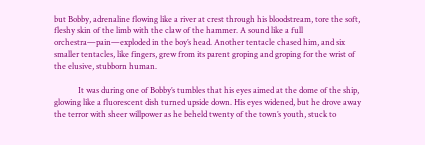but Bobby, adrenaline flowing like a river at crest through his bloodstream, tore the soft, fleshy skin of the limb with the claw of the hammer. A sound like a full orchestra—pain—exploded in the boy’s head. Another tentacle chased him, and six smaller tentacles, like fingers, grew from its parent groping and groping for the wrist of the elusive, stubborn human.

            It was during one of Bobby’s tumbles that his eyes aimed at the dome of the ship, glowing like a fluorescent dish turned upside down. His eyes widened, but he drove away the terror with sheer willpower as he beheld twenty of the town’s youth, stuck to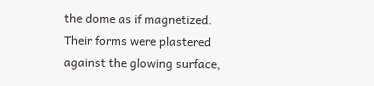the dome as if magnetized. Their forms were plastered against the glowing surface,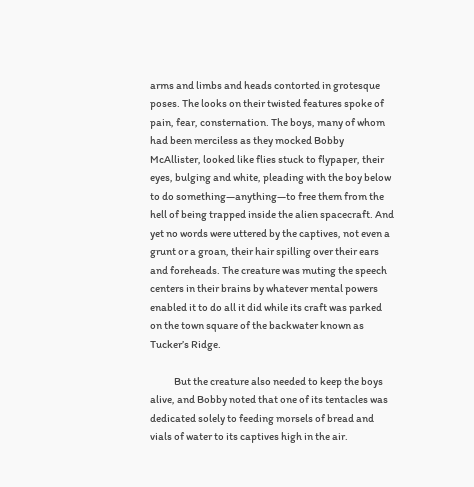arms and limbs and heads contorted in grotesque poses. The looks on their twisted features spoke of pain, fear, consternation. The boys, many of whom had been merciless as they mocked Bobby McAllister, looked like flies stuck to flypaper, their eyes, bulging and white, pleading with the boy below to do something—anything—to free them from the hell of being trapped inside the alien spacecraft. And yet no words were uttered by the captives, not even a grunt or a groan, their hair spilling over their ears and foreheads. The creature was muting the speech centers in their brains by whatever mental powers enabled it to do all it did while its craft was parked on the town square of the backwater known as Tucker’s Ridge.

            But the creature also needed to keep the boys alive, and Bobby noted that one of its tentacles was dedicated solely to feeding morsels of bread and vials of water to its captives high in the air.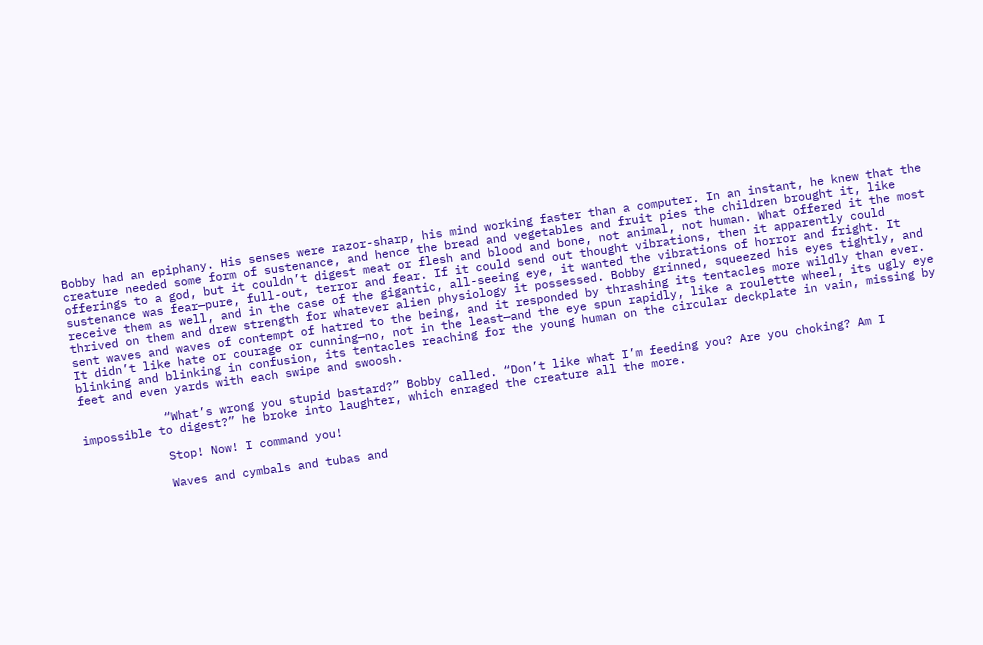Bobby had an epiphany. His senses were razor-sharp, his mind working faster than a computer. In an instant, he knew that the creature needed some form of sustenance, and hence the bread and vegetables and fruit pies the children brought it, like offerings to a god, but it couldn’t digest meat or flesh and blood and bone, not animal, not human. What offered it the most sustenance was fear—pure, full-out, terror and fear. If it could send out thought vibrations, then it apparently could receive them as well, and in the case of the gigantic, all-seeing eye, it wanted the vibrations of horror and fright. It thrived on them and drew strength for whatever alien physiology it possessed. Bobby grinned, squeezed his eyes tightly, and sent waves and waves of contempt of hatred to the being, and it responded by thrashing its tentacles more wildly than ever. It didn’t like hate or courage or cunning—no, not in the least—and the eye spun rapidly, like a roulette wheel, its ugly eye blinking and blinking in confusion, its tentacles reaching for the young human on the circular deckplate in vain, missing by feet and even yards with each swipe and swoosh.

            “What’s wrong you stupid bastard?” Bobby called. “Don’t like what I’m feeding you? Are you choking? Am I impossible to digest?” he broke into laughter, which enraged the creature all the more.

            Stop! Now! I command you!

            Waves and cymbals and tubas and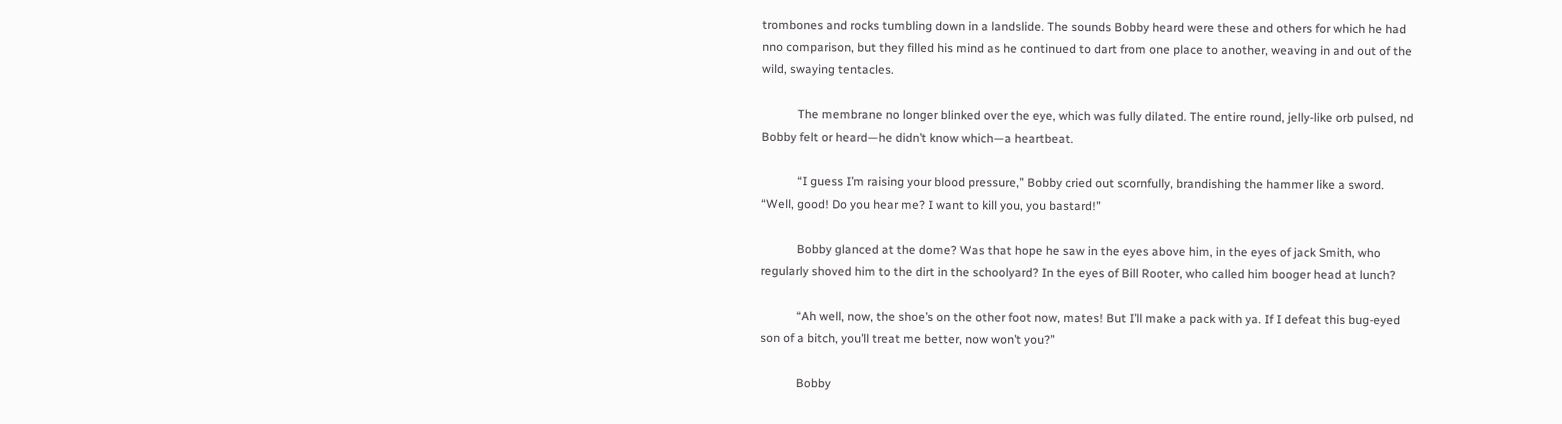trombones and rocks tumbling down in a landslide. The sounds Bobby heard were these and others for which he had nno comparison, but they filled his mind as he continued to dart from one place to another, weaving in and out of the wild, swaying tentacles.

            The membrane no longer blinked over the eye, which was fully dilated. The entire round, jelly-like orb pulsed, nd Bobby felt or heard—he didn’t know which—a heartbeat.

            “I guess I’m raising your blood pressure,” Bobby cried out scornfully, brandishing the hammer like a sword. “Well, good! Do you hear me? I want to kill you, you bastard!”

            Bobby glanced at the dome? Was that hope he saw in the eyes above him, in the eyes of jack Smith, who regularly shoved him to the dirt in the schoolyard? In the eyes of Bill Rooter, who called him booger head at lunch?

            “Ah well, now, the shoe’s on the other foot now, mates! But I’ll make a pack with ya. If I defeat this bug-eyed son of a bitch, you’ll treat me better, now won’t you?”

            Bobby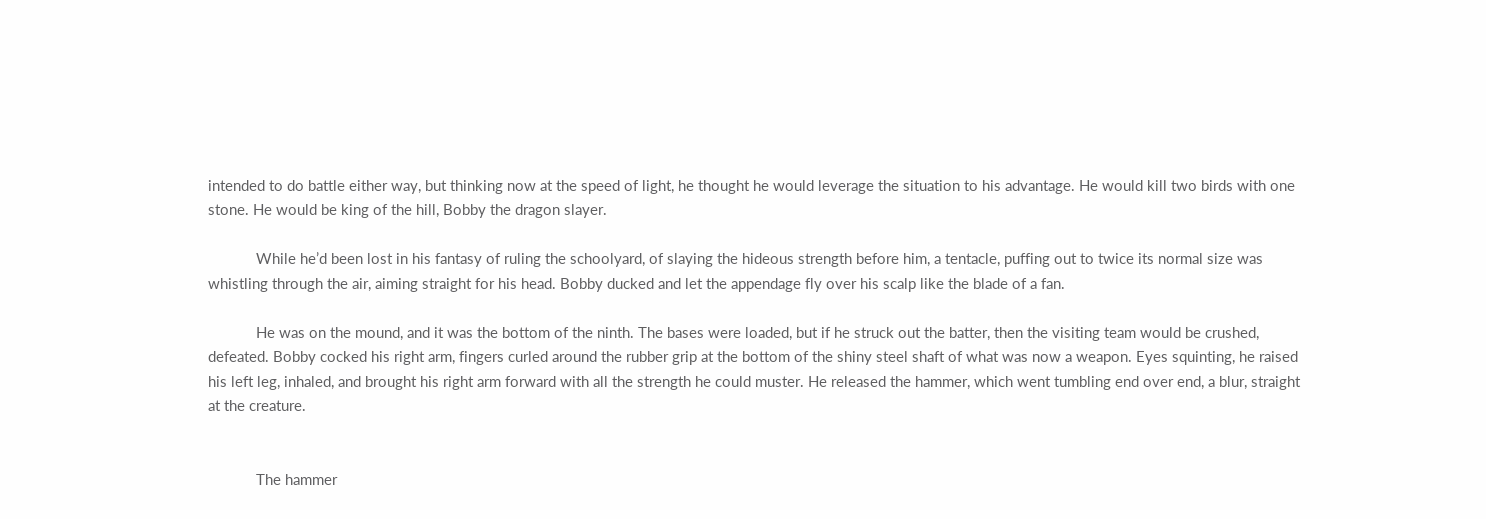intended to do battle either way, but thinking now at the speed of light, he thought he would leverage the situation to his advantage. He would kill two birds with one stone. He would be king of the hill, Bobby the dragon slayer.

            While he’d been lost in his fantasy of ruling the schoolyard, of slaying the hideous strength before him, a tentacle, puffing out to twice its normal size was whistling through the air, aiming straight for his head. Bobby ducked and let the appendage fly over his scalp like the blade of a fan.

            He was on the mound, and it was the bottom of the ninth. The bases were loaded, but if he struck out the batter, then the visiting team would be crushed, defeated. Bobby cocked his right arm, fingers curled around the rubber grip at the bottom of the shiny steel shaft of what was now a weapon. Eyes squinting, he raised his left leg, inhaled, and brought his right arm forward with all the strength he could muster. He released the hammer, which went tumbling end over end, a blur, straight at the creature.


            The hammer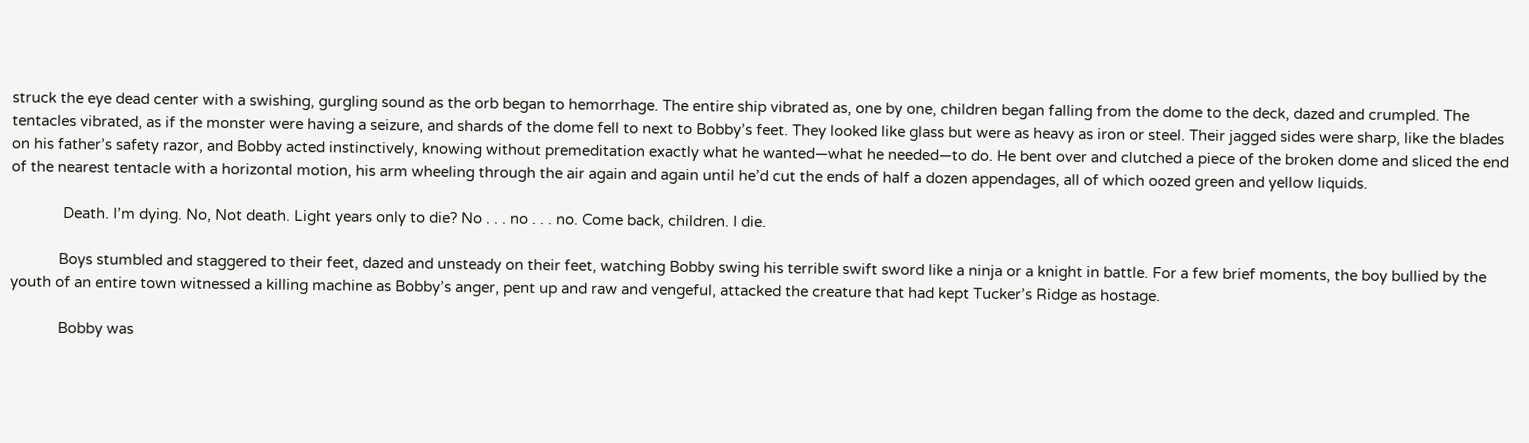struck the eye dead center with a swishing, gurgling sound as the orb began to hemorrhage. The entire ship vibrated as, one by one, children began falling from the dome to the deck, dazed and crumpled. The tentacles vibrated, as if the monster were having a seizure, and shards of the dome fell to next to Bobby’s feet. They looked like glass but were as heavy as iron or steel. Their jagged sides were sharp, like the blades on his father’s safety razor, and Bobby acted instinctively, knowing without premeditation exactly what he wanted—what he needed—to do. He bent over and clutched a piece of the broken dome and sliced the end of the nearest tentacle with a horizontal motion, his arm wheeling through the air again and again until he’d cut the ends of half a dozen appendages, all of which oozed green and yellow liquids.

             Death. I’m dying. No, Not death. Light years only to die? No . . . no . . . no. Come back, children. I die.

            Boys stumbled and staggered to their feet, dazed and unsteady on their feet, watching Bobby swing his terrible swift sword like a ninja or a knight in battle. For a few brief moments, the boy bullied by the youth of an entire town witnessed a killing machine as Bobby’s anger, pent up and raw and vengeful, attacked the creature that had kept Tucker’s Ridge as hostage.

            Bobby was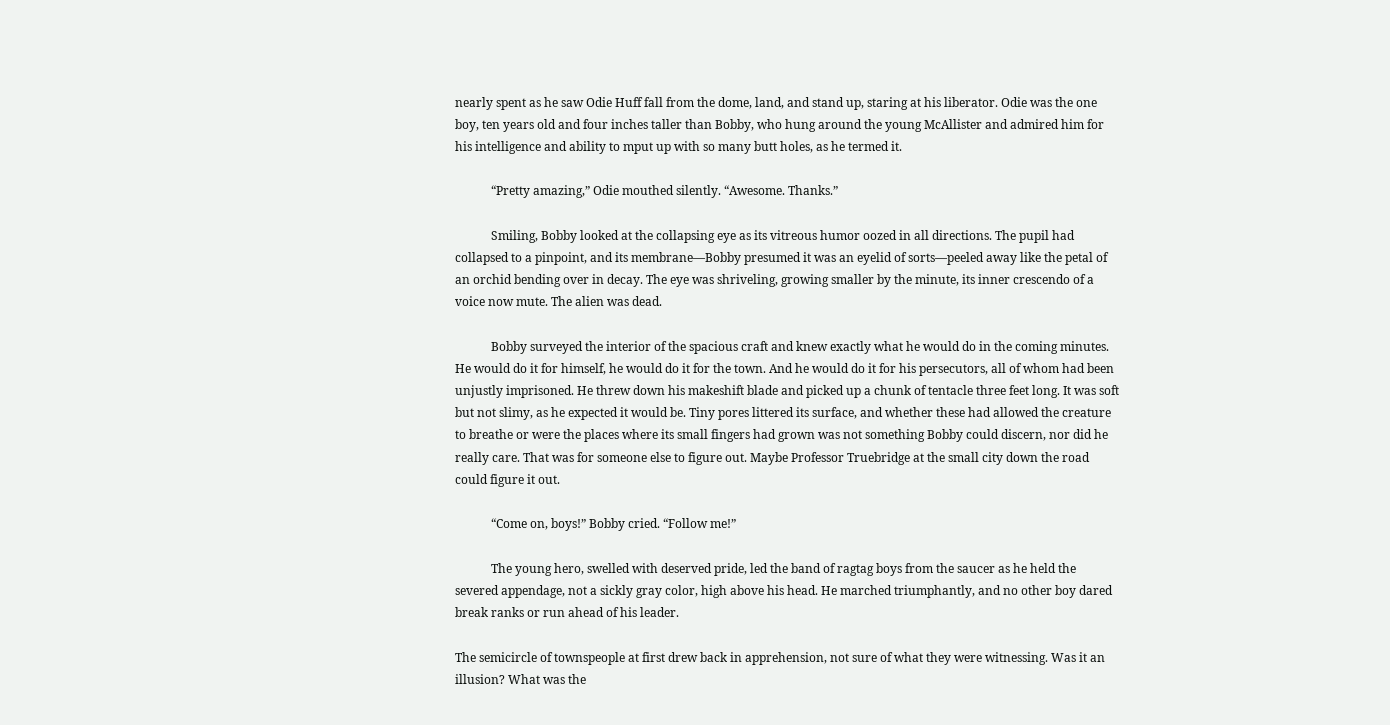nearly spent as he saw Odie Huff fall from the dome, land, and stand up, staring at his liberator. Odie was the one boy, ten years old and four inches taller than Bobby, who hung around the young McAllister and admired him for his intelligence and ability to mput up with so many butt holes, as he termed it.

            “Pretty amazing,” Odie mouthed silently. “Awesome. Thanks.”

            Smiling, Bobby looked at the collapsing eye as its vitreous humor oozed in all directions. The pupil had collapsed to a pinpoint, and its membrane—Bobby presumed it was an eyelid of sorts—peeled away like the petal of an orchid bending over in decay. The eye was shriveling, growing smaller by the minute, its inner crescendo of a voice now mute. The alien was dead.

            Bobby surveyed the interior of the spacious craft and knew exactly what he would do in the coming minutes. He would do it for himself, he would do it for the town. And he would do it for his persecutors, all of whom had been unjustly imprisoned. He threw down his makeshift blade and picked up a chunk of tentacle three feet long. It was soft but not slimy, as he expected it would be. Tiny pores littered its surface, and whether these had allowed the creature to breathe or were the places where its small fingers had grown was not something Bobby could discern, nor did he really care. That was for someone else to figure out. Maybe Professor Truebridge at the small city down the road could figure it out.

            “Come on, boys!” Bobby cried. “Follow me!”

            The young hero, swelled with deserved pride, led the band of ragtag boys from the saucer as he held the severed appendage, not a sickly gray color, high above his head. He marched triumphantly, and no other boy dared break ranks or run ahead of his leader.

The semicircle of townspeople at first drew back in apprehension, not sure of what they were witnessing. Was it an illusion? What was the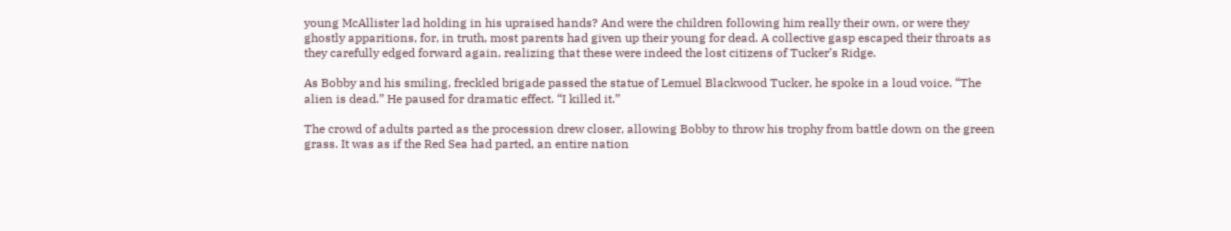young McAllister lad holding in his upraised hands? And were the children following him really their own, or were they ghostly apparitions, for, in truth, most parents had given up their young for dead. A collective gasp escaped their throats as they carefully edged forward again, realizing that these were indeed the lost citizens of Tucker’s Ridge.

As Bobby and his smiling, freckled brigade passed the statue of Lemuel Blackwood Tucker, he spoke in a loud voice. “The alien is dead.” He paused for dramatic effect. “I killed it.”

The crowd of adults parted as the procession drew closer, allowing Bobby to throw his trophy from battle down on the green grass. It was as if the Red Sea had parted, an entire nation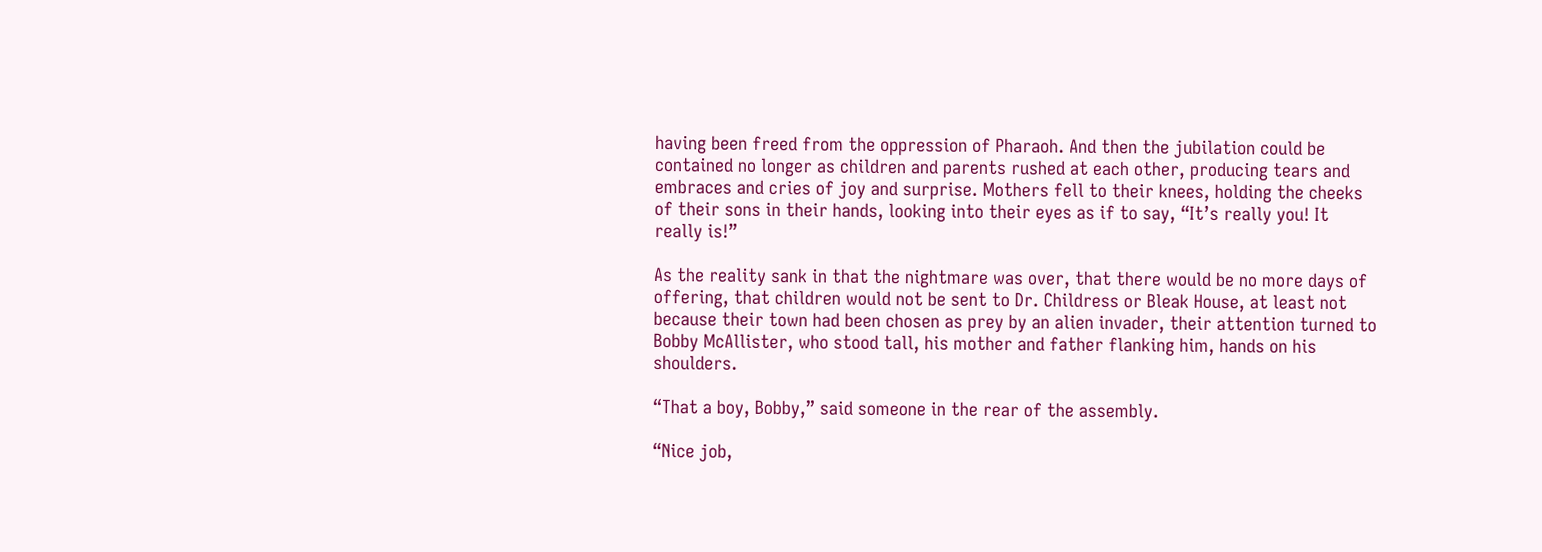having been freed from the oppression of Pharaoh. And then the jubilation could be contained no longer as children and parents rushed at each other, producing tears and embraces and cries of joy and surprise. Mothers fell to their knees, holding the cheeks of their sons in their hands, looking into their eyes as if to say, “It’s really you! It really is!”

As the reality sank in that the nightmare was over, that there would be no more days of offering, that children would not be sent to Dr. Childress or Bleak House, at least not because their town had been chosen as prey by an alien invader, their attention turned to Bobby McAllister, who stood tall, his mother and father flanking him, hands on his shoulders.

“That a boy, Bobby,” said someone in the rear of the assembly.

“Nice job,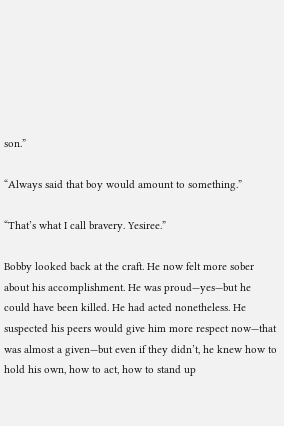son.”

“Always said that boy would amount to something.”

“That’s what I call bravery. Yesiree.”

Bobby looked back at the craft. He now felt more sober about his accomplishment. He was proud—yes—but he could have been killed. He had acted nonetheless. He suspected his peers would give him more respect now—that was almost a given—but even if they didn’t, he knew how to hold his own, how to act, how to stand up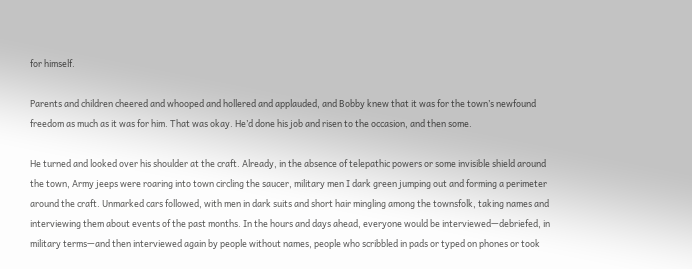for himself.

Parents and children cheered and whooped and hollered and applauded, and Bobby knew that it was for the town’s newfound freedom as much as it was for him. That was okay. He’d done his job and risen to the occasion, and then some.

He turned and looked over his shoulder at the craft. Already, in the absence of telepathic powers or some invisible shield around the town, Army jeeps were roaring into town circling the saucer, military men I dark green jumping out and forming a perimeter around the craft. Unmarked cars followed, with men in dark suits and short hair mingling among the townsfolk, taking names and interviewing them about events of the past months. In the hours and days ahead, everyone would be interviewed—debriefed, in military terms—and then interviewed again by people without names, people who scribbled in pads or typed on phones or took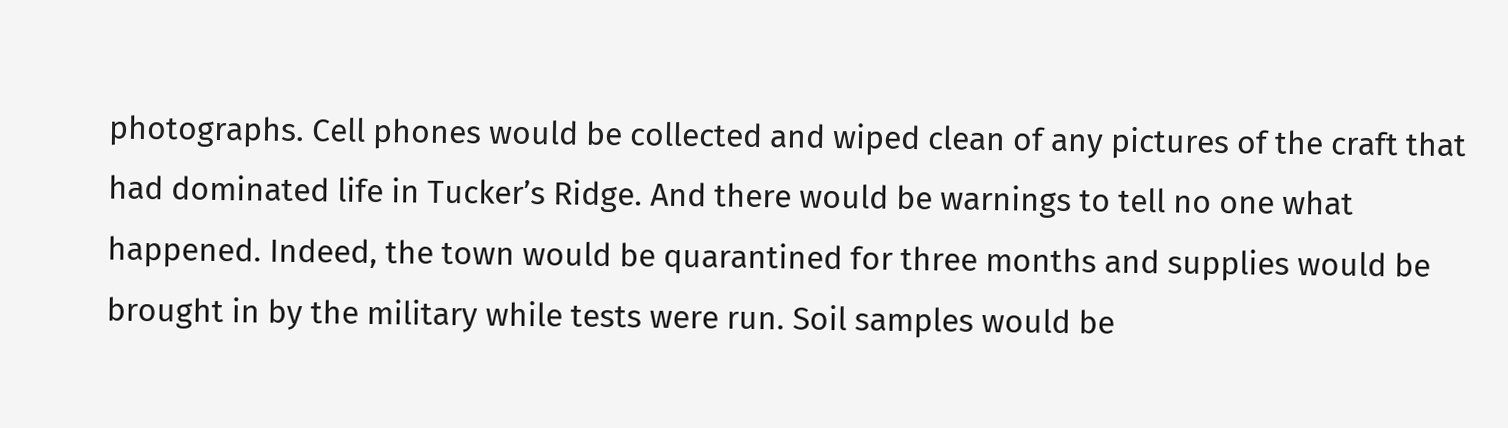photographs. Cell phones would be collected and wiped clean of any pictures of the craft that had dominated life in Tucker’s Ridge. And there would be warnings to tell no one what happened. Indeed, the town would be quarantined for three months and supplies would be brought in by the military while tests were run. Soil samples would be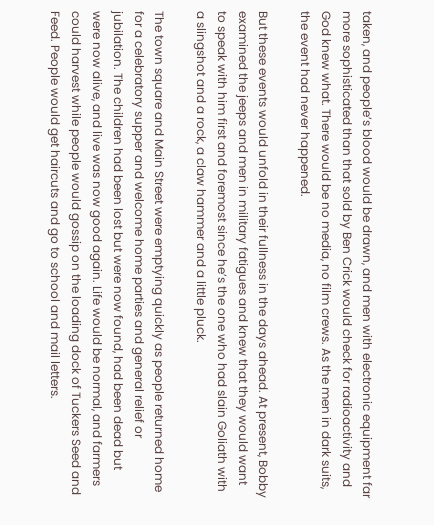taken, and people’s blood would be drawn, and men with electronic equipment far more sophisticated than that sold by Ben Crick would check for radioactivity and God knew what. There would be no media, no film crews. As the men in dark suits, the event had never happened.

But these events would unfold in their fullness in the days ahead. At present, Bobby examined the jeeps and men in military fatigues and knew that they would want to speak with him first and foremost since he’s the one who had slain Goliath with a slingshot and a rock, a claw hammer and a little pluck.

The town square and Main Street were emptying quickly as people returned home for a celebratory supper and welcome home parties and general relief or jubilation. The children had been lost but were now found, had been dead but were now alive, and live was now good again. Life would be normal, and farmers could harvest while people would gossip on the loading dock of Tuckers Seed and Feed. People would get haircuts and go to school and mail letters.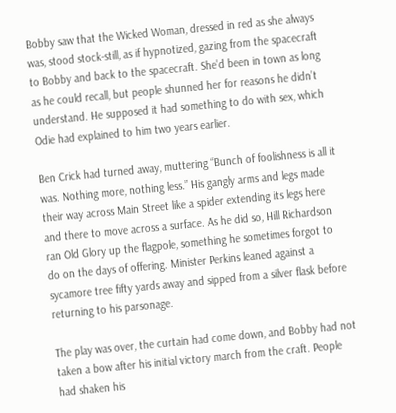Bobby saw that the Wicked Woman, dressed in red as she always was, stood stock-still, as if hypnotized, gazing from the spacecraft to Bobby and back to the spacecraft. She’d been in town as long as he could recall, but people shunned her for reasons he didn’t understand. He supposed it had something to do with sex, which Odie had explained to him two years earlier.

Ben Crick had turned away, muttering “Bunch of foolishness is all it was. Nothing more, nothing less.” His gangly arms and legs made their way across Main Street like a spider extending its legs here and there to move across a surface. As he did so, Hill Richardson ran Old Glory up the flagpole, something he sometimes forgot to do on the days of offering. Minister Perkins leaned against a sycamore tree fifty yards away and sipped from a silver flask before returning to his parsonage.

The play was over, the curtain had come down, and Bobby had not taken a bow after his initial victory march from the craft. People had shaken his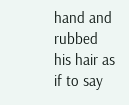hand and rubbed his hair as if to say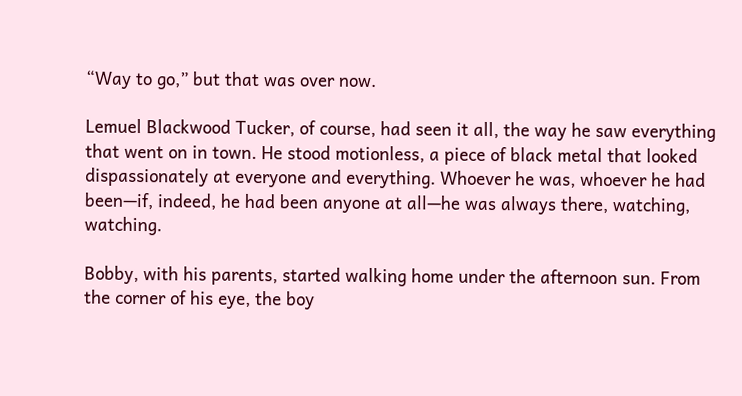“Way to go,” but that was over now.

Lemuel Blackwood Tucker, of course, had seen it all, the way he saw everything that went on in town. He stood motionless, a piece of black metal that looked dispassionately at everyone and everything. Whoever he was, whoever he had been—if, indeed, he had been anyone at all—he was always there, watching, watching.

Bobby, with his parents, started walking home under the afternoon sun. From the corner of his eye, the boy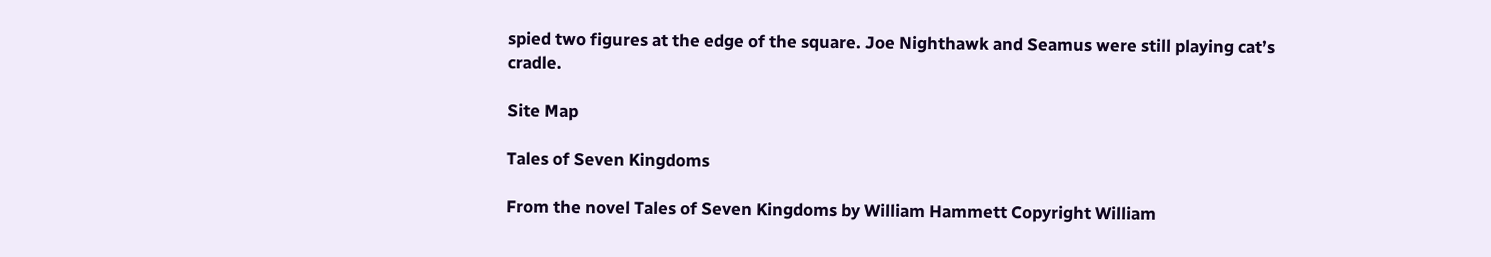spied two figures at the edge of the square. Joe Nighthawk and Seamus were still playing cat’s cradle.

Site Map

Tales of Seven Kingdoms

From the novel Tales of Seven Kingdoms by William Hammett Copyright William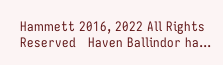Hammett 2016, 2022 All Rights Reserved   Haven Ballindor ha...